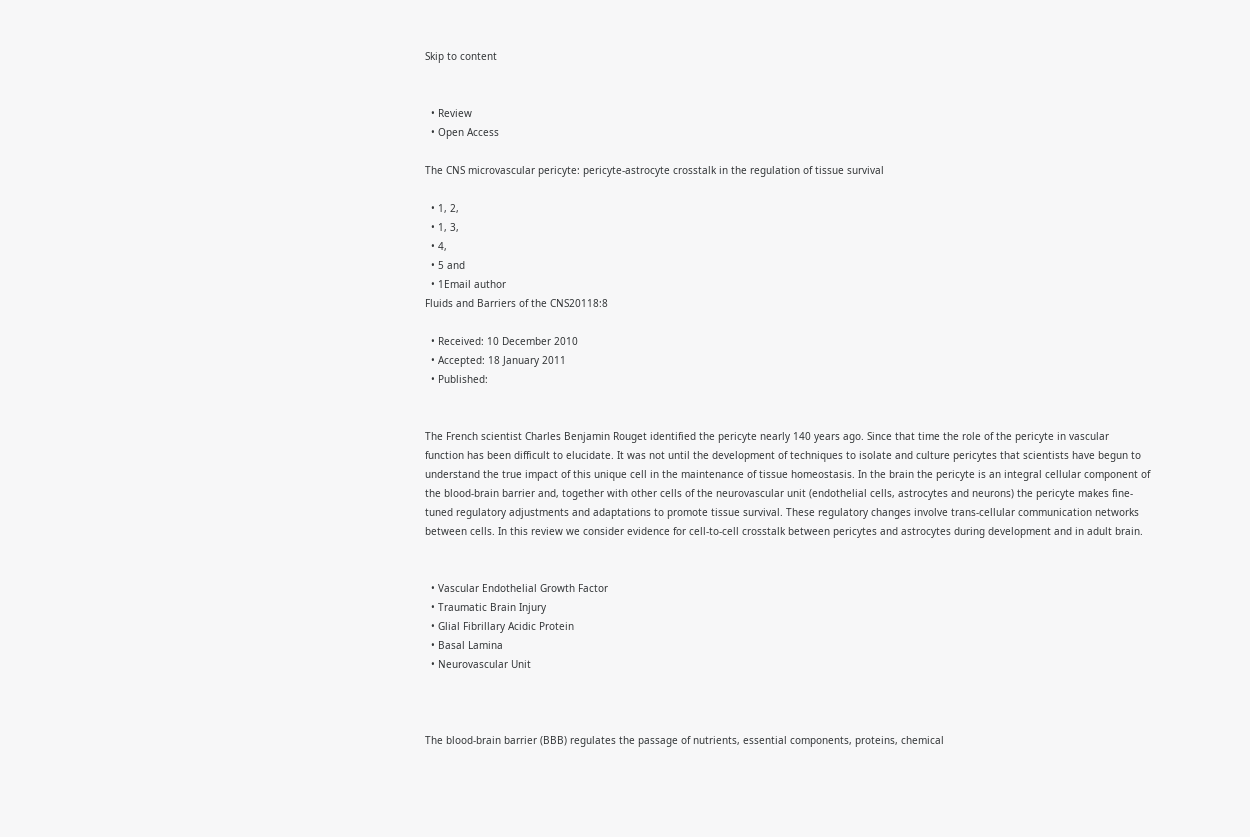Skip to content


  • Review
  • Open Access

The CNS microvascular pericyte: pericyte-astrocyte crosstalk in the regulation of tissue survival

  • 1, 2,
  • 1, 3,
  • 4,
  • 5 and
  • 1Email author
Fluids and Barriers of the CNS20118:8

  • Received: 10 December 2010
  • Accepted: 18 January 2011
  • Published:


The French scientist Charles Benjamin Rouget identified the pericyte nearly 140 years ago. Since that time the role of the pericyte in vascular function has been difficult to elucidate. It was not until the development of techniques to isolate and culture pericytes that scientists have begun to understand the true impact of this unique cell in the maintenance of tissue homeostasis. In the brain the pericyte is an integral cellular component of the blood-brain barrier and, together with other cells of the neurovascular unit (endothelial cells, astrocytes and neurons) the pericyte makes fine-tuned regulatory adjustments and adaptations to promote tissue survival. These regulatory changes involve trans-cellular communication networks between cells. In this review we consider evidence for cell-to-cell crosstalk between pericytes and astrocytes during development and in adult brain.


  • Vascular Endothelial Growth Factor
  • Traumatic Brain Injury
  • Glial Fibrillary Acidic Protein
  • Basal Lamina
  • Neurovascular Unit



The blood-brain barrier (BBB) regulates the passage of nutrients, essential components, proteins, chemical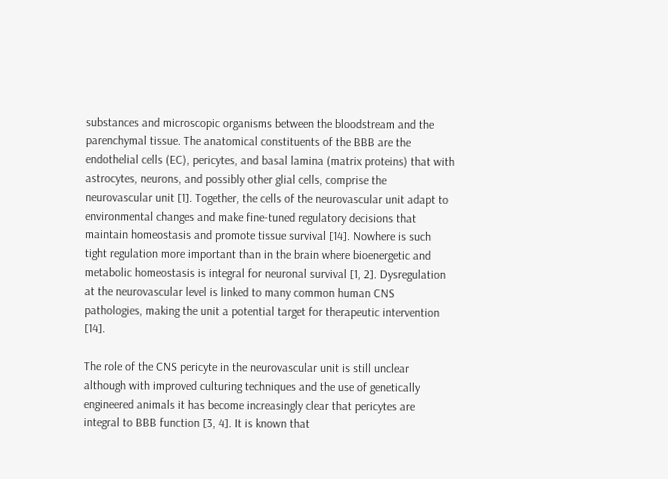substances and microscopic organisms between the bloodstream and the parenchymal tissue. The anatomical constituents of the BBB are the endothelial cells (EC), pericytes, and basal lamina (matrix proteins) that with astrocytes, neurons, and possibly other glial cells, comprise the neurovascular unit [1]. Together, the cells of the neurovascular unit adapt to environmental changes and make fine-tuned regulatory decisions that maintain homeostasis and promote tissue survival [14]. Nowhere is such tight regulation more important than in the brain where bioenergetic and metabolic homeostasis is integral for neuronal survival [1, 2]. Dysregulation at the neurovascular level is linked to many common human CNS pathologies, making the unit a potential target for therapeutic intervention [14].

The role of the CNS pericyte in the neurovascular unit is still unclear although with improved culturing techniques and the use of genetically engineered animals it has become increasingly clear that pericytes are integral to BBB function [3, 4]. It is known that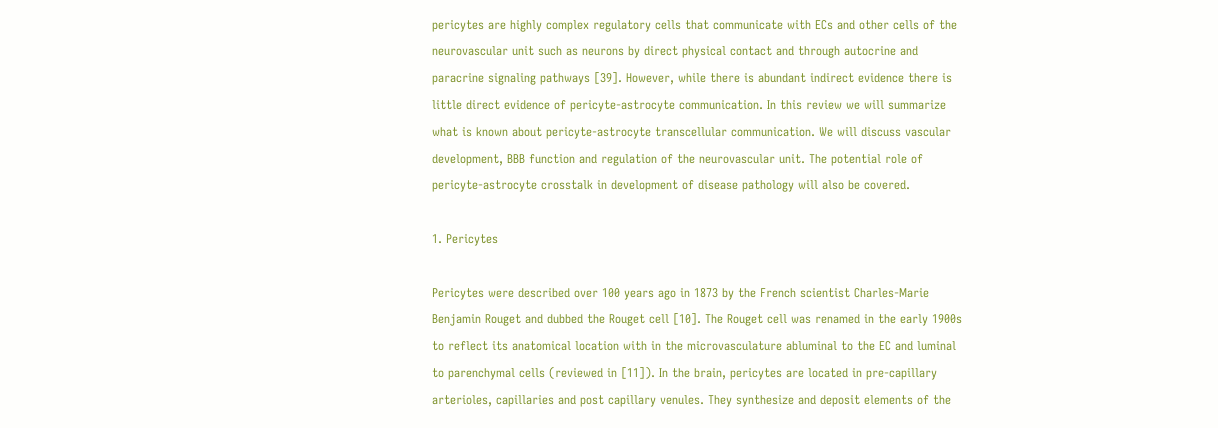pericytes are highly complex regulatory cells that communicate with ECs and other cells of the neurovascular unit such as neurons by direct physical contact and through autocrine and paracrine signaling pathways [39]. However, while there is abundant indirect evidence there is little direct evidence of pericyte-astrocyte communication. In this review we will summarize what is known about pericyte-astrocyte transcellular communication. We will discuss vascular development, BBB function and regulation of the neurovascular unit. The potential role of pericyte-astrocyte crosstalk in development of disease pathology will also be covered.

1. Pericytes

Pericytes were described over 100 years ago in 1873 by the French scientist Charles-Marie Benjamin Rouget and dubbed the Rouget cell [10]. The Rouget cell was renamed in the early 1900s to reflect its anatomical location with in the microvasculature abluminal to the EC and luminal to parenchymal cells (reviewed in [11]). In the brain, pericytes are located in pre-capillary arterioles, capillaries and post capillary venules. They synthesize and deposit elements of the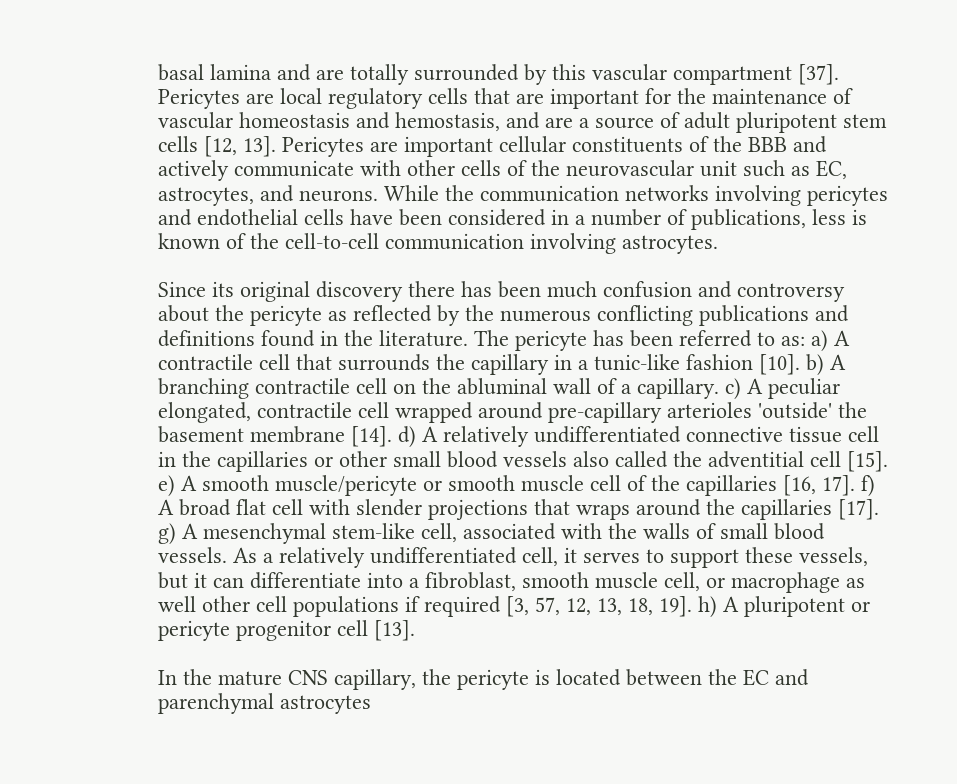basal lamina and are totally surrounded by this vascular compartment [37]. Pericytes are local regulatory cells that are important for the maintenance of vascular homeostasis and hemostasis, and are a source of adult pluripotent stem cells [12, 13]. Pericytes are important cellular constituents of the BBB and actively communicate with other cells of the neurovascular unit such as EC, astrocytes, and neurons. While the communication networks involving pericytes and endothelial cells have been considered in a number of publications, less is known of the cell-to-cell communication involving astrocytes.

Since its original discovery there has been much confusion and controversy about the pericyte as reflected by the numerous conflicting publications and definitions found in the literature. The pericyte has been referred to as: a) A contractile cell that surrounds the capillary in a tunic-like fashion [10]. b) A branching contractile cell on the abluminal wall of a capillary. c) A peculiar elongated, contractile cell wrapped around pre-capillary arterioles 'outside' the basement membrane [14]. d) A relatively undifferentiated connective tissue cell in the capillaries or other small blood vessels also called the adventitial cell [15]. e) A smooth muscle/pericyte or smooth muscle cell of the capillaries [16, 17]. f) A broad flat cell with slender projections that wraps around the capillaries [17]. g) A mesenchymal stem-like cell, associated with the walls of small blood vessels. As a relatively undifferentiated cell, it serves to support these vessels, but it can differentiate into a fibroblast, smooth muscle cell, or macrophage as well other cell populations if required [3, 57, 12, 13, 18, 19]. h) A pluripotent or pericyte progenitor cell [13].

In the mature CNS capillary, the pericyte is located between the EC and parenchymal astrocytes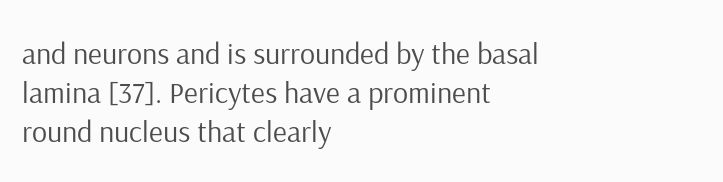and neurons and is surrounded by the basal lamina [37]. Pericytes have a prominent round nucleus that clearly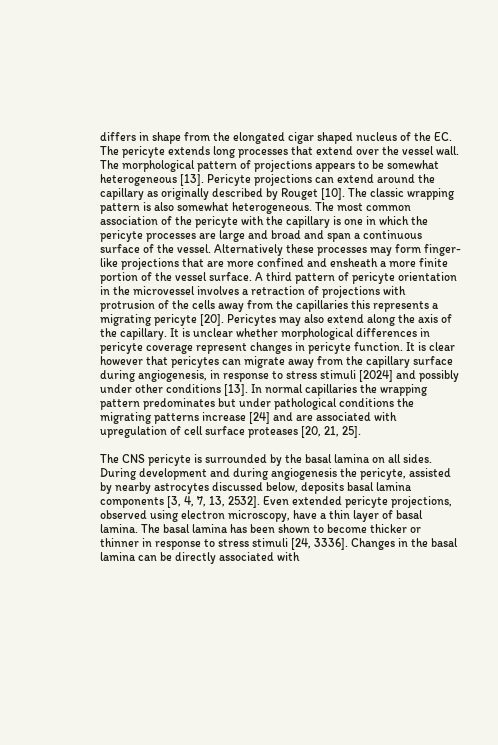differs in shape from the elongated cigar shaped nucleus of the EC. The pericyte extends long processes that extend over the vessel wall. The morphological pattern of projections appears to be somewhat heterogeneous [13]. Pericyte projections can extend around the capillary as originally described by Rouget [10]. The classic wrapping pattern is also somewhat heterogeneous. The most common association of the pericyte with the capillary is one in which the pericyte processes are large and broad and span a continuous surface of the vessel. Alternatively these processes may form finger-like projections that are more confined and ensheath a more finite portion of the vessel surface. A third pattern of pericyte orientation in the microvessel involves a retraction of projections with protrusion of the cells away from the capillaries this represents a migrating pericyte [20]. Pericytes may also extend along the axis of the capillary. It is unclear whether morphological differences in pericyte coverage represent changes in pericyte function. It is clear however that pericytes can migrate away from the capillary surface during angiogenesis, in response to stress stimuli [2024] and possibly under other conditions [13]. In normal capillaries the wrapping pattern predominates but under pathological conditions the migrating patterns increase [24] and are associated with upregulation of cell surface proteases [20, 21, 25].

The CNS pericyte is surrounded by the basal lamina on all sides. During development and during angiogenesis the pericyte, assisted by nearby astrocytes discussed below, deposits basal lamina components [3, 4, 7, 13, 2532]. Even extended pericyte projections, observed using electron microscopy, have a thin layer of basal lamina. The basal lamina has been shown to become thicker or thinner in response to stress stimuli [24, 3336]. Changes in the basal lamina can be directly associated with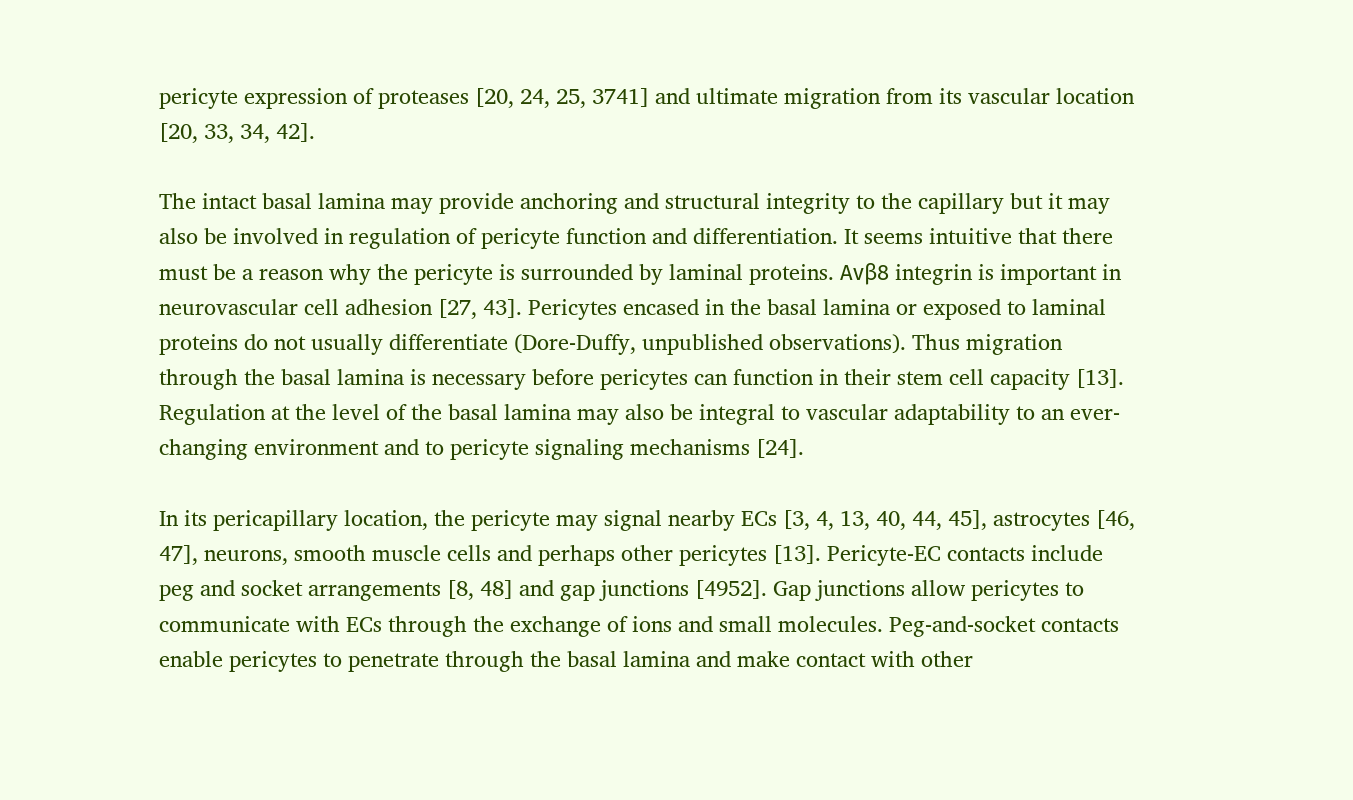pericyte expression of proteases [20, 24, 25, 3741] and ultimate migration from its vascular location [20, 33, 34, 42].

The intact basal lamina may provide anchoring and structural integrity to the capillary but it may also be involved in regulation of pericyte function and differentiation. It seems intuitive that there must be a reason why the pericyte is surrounded by laminal proteins. Αvβ8 integrin is important in neurovascular cell adhesion [27, 43]. Pericytes encased in the basal lamina or exposed to laminal proteins do not usually differentiate (Dore-Duffy, unpublished observations). Thus migration through the basal lamina is necessary before pericytes can function in their stem cell capacity [13]. Regulation at the level of the basal lamina may also be integral to vascular adaptability to an ever-changing environment and to pericyte signaling mechanisms [24].

In its pericapillary location, the pericyte may signal nearby ECs [3, 4, 13, 40, 44, 45], astrocytes [46, 47], neurons, smooth muscle cells and perhaps other pericytes [13]. Pericyte-EC contacts include peg and socket arrangements [8, 48] and gap junctions [4952]. Gap junctions allow pericytes to communicate with ECs through the exchange of ions and small molecules. Peg-and-socket contacts enable pericytes to penetrate through the basal lamina and make contact with other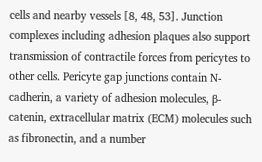cells and nearby vessels [8, 48, 53]. Junction complexes including adhesion plaques also support transmission of contractile forces from pericytes to other cells. Pericyte gap junctions contain N-cadherin, a variety of adhesion molecules, β-catenin, extracellular matrix (ECM) molecules such as fibronectin, and a number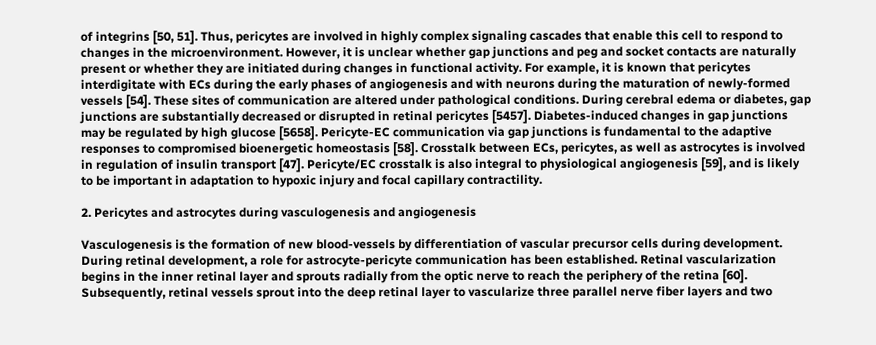of integrins [50, 51]. Thus, pericytes are involved in highly complex signaling cascades that enable this cell to respond to changes in the microenvironment. However, it is unclear whether gap junctions and peg and socket contacts are naturally present or whether they are initiated during changes in functional activity. For example, it is known that pericytes interdigitate with ECs during the early phases of angiogenesis and with neurons during the maturation of newly-formed vessels [54]. These sites of communication are altered under pathological conditions. During cerebral edema or diabetes, gap junctions are substantially decreased or disrupted in retinal pericytes [5457]. Diabetes-induced changes in gap junctions may be regulated by high glucose [5658]. Pericyte-EC communication via gap junctions is fundamental to the adaptive responses to compromised bioenergetic homeostasis [58]. Crosstalk between ECs, pericytes, as well as astrocytes is involved in regulation of insulin transport [47]. Pericyte/EC crosstalk is also integral to physiological angiogenesis [59], and is likely to be important in adaptation to hypoxic injury and focal capillary contractility.

2. Pericytes and astrocytes during vasculogenesis and angiogenesis

Vasculogenesis is the formation of new blood-vessels by differentiation of vascular precursor cells during development. During retinal development, a role for astrocyte-pericyte communication has been established. Retinal vascularization begins in the inner retinal layer and sprouts radially from the optic nerve to reach the periphery of the retina [60]. Subsequently, retinal vessels sprout into the deep retinal layer to vascularize three parallel nerve fiber layers and two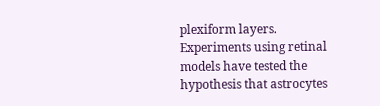plexiform layers. Experiments using retinal models have tested the hypothesis that astrocytes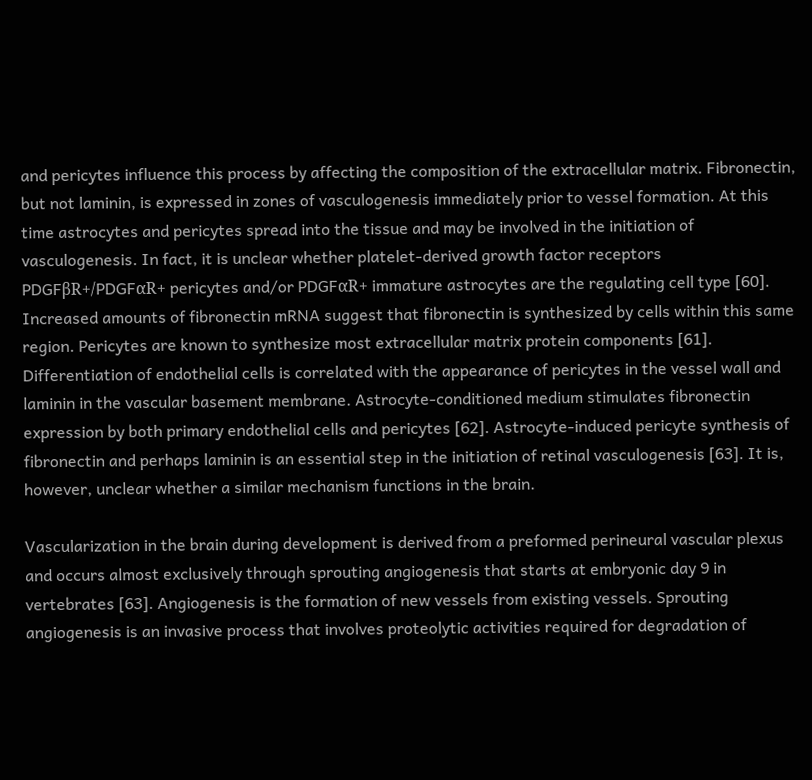and pericytes influence this process by affecting the composition of the extracellular matrix. Fibronectin, but not laminin, is expressed in zones of vasculogenesis immediately prior to vessel formation. At this time astrocytes and pericytes spread into the tissue and may be involved in the initiation of vasculogenesis. In fact, it is unclear whether platelet-derived growth factor receptors PDGFβR+/PDGFαR+ pericytes and/or PDGFαR+ immature astrocytes are the regulating cell type [60]. Increased amounts of fibronectin mRNA suggest that fibronectin is synthesized by cells within this same region. Pericytes are known to synthesize most extracellular matrix protein components [61]. Differentiation of endothelial cells is correlated with the appearance of pericytes in the vessel wall and laminin in the vascular basement membrane. Astrocyte-conditioned medium stimulates fibronectin expression by both primary endothelial cells and pericytes [62]. Astrocyte-induced pericyte synthesis of fibronectin and perhaps laminin is an essential step in the initiation of retinal vasculogenesis [63]. It is, however, unclear whether a similar mechanism functions in the brain.

Vascularization in the brain during development is derived from a preformed perineural vascular plexus and occurs almost exclusively through sprouting angiogenesis that starts at embryonic day 9 in vertebrates [63]. Angiogenesis is the formation of new vessels from existing vessels. Sprouting angiogenesis is an invasive process that involves proteolytic activities required for degradation of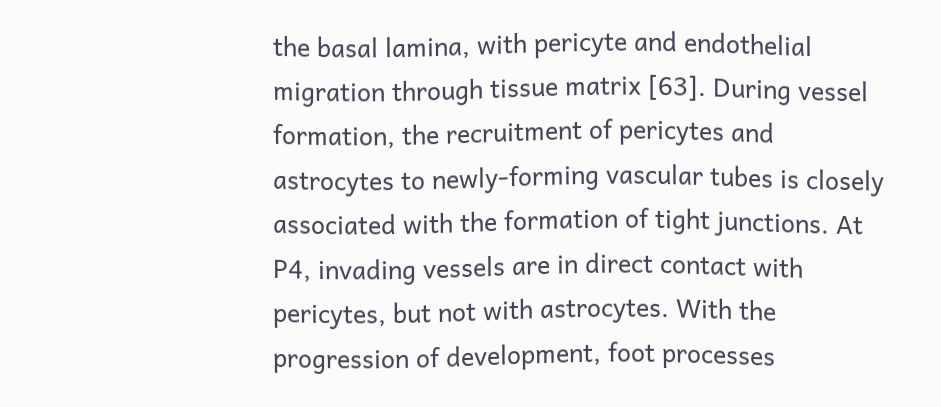the basal lamina, with pericyte and endothelial migration through tissue matrix [63]. During vessel formation, the recruitment of pericytes and astrocytes to newly-forming vascular tubes is closely associated with the formation of tight junctions. At P4, invading vessels are in direct contact with pericytes, but not with astrocytes. With the progression of development, foot processes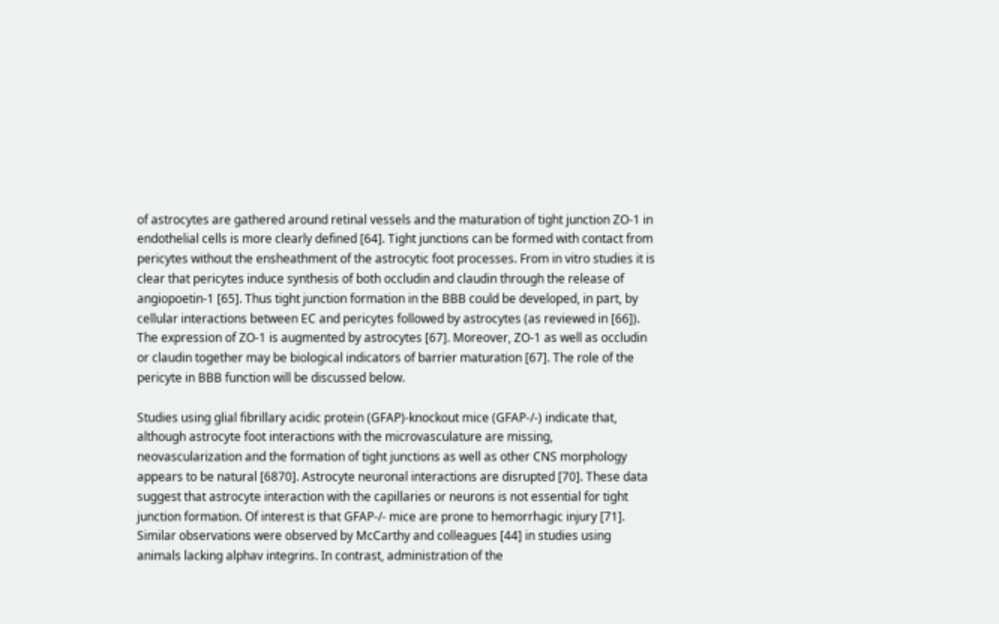of astrocytes are gathered around retinal vessels and the maturation of tight junction ZO-1 in endothelial cells is more clearly defined [64]. Tight junctions can be formed with contact from pericytes without the ensheathment of the astrocytic foot processes. From in vitro studies it is clear that pericytes induce synthesis of both occludin and claudin through the release of angiopoetin-1 [65]. Thus tight junction formation in the BBB could be developed, in part, by cellular interactions between EC and pericytes followed by astrocytes (as reviewed in [66]). The expression of ZO-1 is augmented by astrocytes [67]. Moreover, ZO-1 as well as occludin or claudin together may be biological indicators of barrier maturation [67]. The role of the pericyte in BBB function will be discussed below.

Studies using glial fibrillary acidic protein (GFAP)-knockout mice (GFAP-/-) indicate that, although astrocyte foot interactions with the microvasculature are missing, neovascularization and the formation of tight junctions as well as other CNS morphology appears to be natural [6870]. Astrocyte neuronal interactions are disrupted [70]. These data suggest that astrocyte interaction with the capillaries or neurons is not essential for tight junction formation. Of interest is that GFAP-/- mice are prone to hemorrhagic injury [71]. Similar observations were observed by McCarthy and colleagues [44] in studies using animals lacking alphav integrins. In contrast, administration of the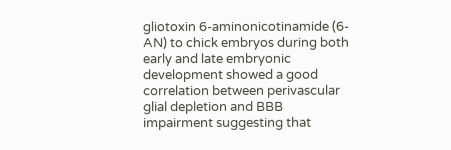gliotoxin 6-aminonicotinamide (6-AN) to chick embryos during both early and late embryonic development showed a good correlation between perivascular glial depletion and BBB impairment suggesting that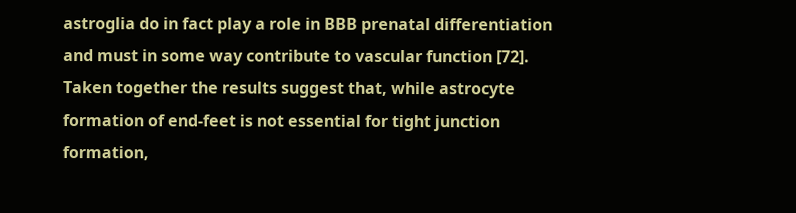astroglia do in fact play a role in BBB prenatal differentiation and must in some way contribute to vascular function [72]. Taken together the results suggest that, while astrocyte formation of end-feet is not essential for tight junction formation,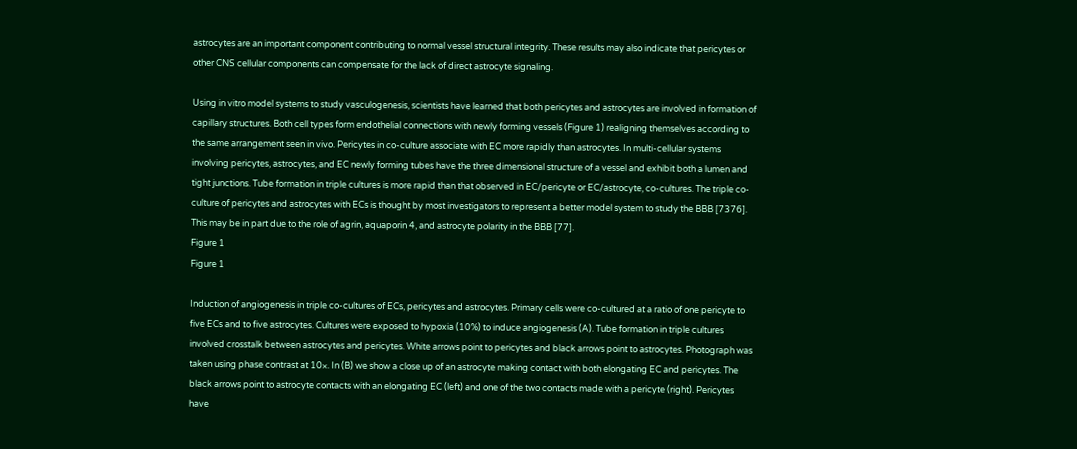astrocytes are an important component contributing to normal vessel structural integrity. These results may also indicate that pericytes or other CNS cellular components can compensate for the lack of direct astrocyte signaling.

Using in vitro model systems to study vasculogenesis, scientists have learned that both pericytes and astrocytes are involved in formation of capillary structures. Both cell types form endothelial connections with newly forming vessels (Figure 1) realigning themselves according to the same arrangement seen in vivo. Pericytes in co-culture associate with EC more rapidly than astrocytes. In multi-cellular systems involving pericytes, astrocytes, and EC newly forming tubes have the three dimensional structure of a vessel and exhibit both a lumen and tight junctions. Tube formation in triple cultures is more rapid than that observed in EC/pericyte or EC/astrocyte, co-cultures. The triple co-culture of pericytes and astrocytes with ECs is thought by most investigators to represent a better model system to study the BBB [7376]. This may be in part due to the role of agrin, aquaporin 4, and astrocyte polarity in the BBB [77].
Figure 1
Figure 1

Induction of angiogenesis in triple co-cultures of ECs, pericytes and astrocytes. Primary cells were co-cultured at a ratio of one pericyte to five ECs and to five astrocytes. Cultures were exposed to hypoxia (10%) to induce angiogenesis (A). Tube formation in triple cultures involved crosstalk between astrocytes and pericytes. White arrows point to pericytes and black arrows point to astrocytes. Photograph was taken using phase contrast at 10×. In (B) we show a close up of an astrocyte making contact with both elongating EC and pericytes. The black arrows point to astrocyte contacts with an elongating EC (left) and one of the two contacts made with a pericyte (right). Pericytes have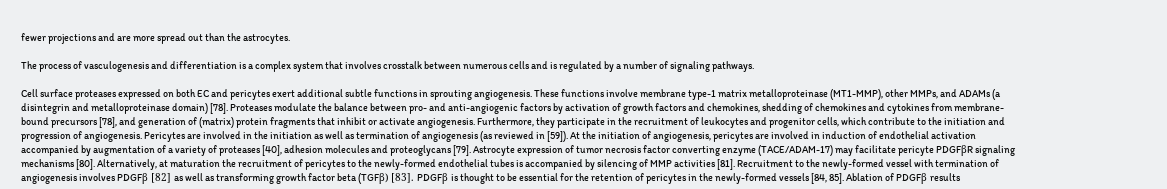fewer projections and are more spread out than the astrocytes.

The process of vasculogenesis and differentiation is a complex system that involves crosstalk between numerous cells and is regulated by a number of signaling pathways.

Cell surface proteases expressed on both EC and pericytes exert additional subtle functions in sprouting angiogenesis. These functions involve membrane type-1 matrix metalloproteinase (MT1-MMP), other MMPs, and ADAMs (a disintegrin and metalloproteinase domain) [78]. Proteases modulate the balance between pro- and anti-angiogenic factors by activation of growth factors and chemokines, shedding of chemokines and cytokines from membrane-bound precursors [78], and generation of (matrix) protein fragments that inhibit or activate angiogenesis. Furthermore, they participate in the recruitment of leukocytes and progenitor cells, which contribute to the initiation and progression of angiogenesis. Pericytes are involved in the initiation as well as termination of angiogenesis (as reviewed in [59]). At the initiation of angiogenesis, pericytes are involved in induction of endothelial activation accompanied by augmentation of a variety of proteases [40], adhesion molecules and proteoglycans [79]. Astrocyte expression of tumor necrosis factor converting enzyme (TACE/ADAM-17) may facilitate pericyte PDGFβR signaling mechanisms [80]. Alternatively, at maturation the recruitment of pericytes to the newly-formed endothelial tubes is accompanied by silencing of MMP activities [81]. Recruitment to the newly-formed vessel with termination of angiogenesis involves PDGFβ [82] as well as transforming growth factor beta (TGFβ) [83]. PDGFβ is thought to be essential for the retention of pericytes in the newly-formed vessels [84, 85]. Ablation of PDGFβ results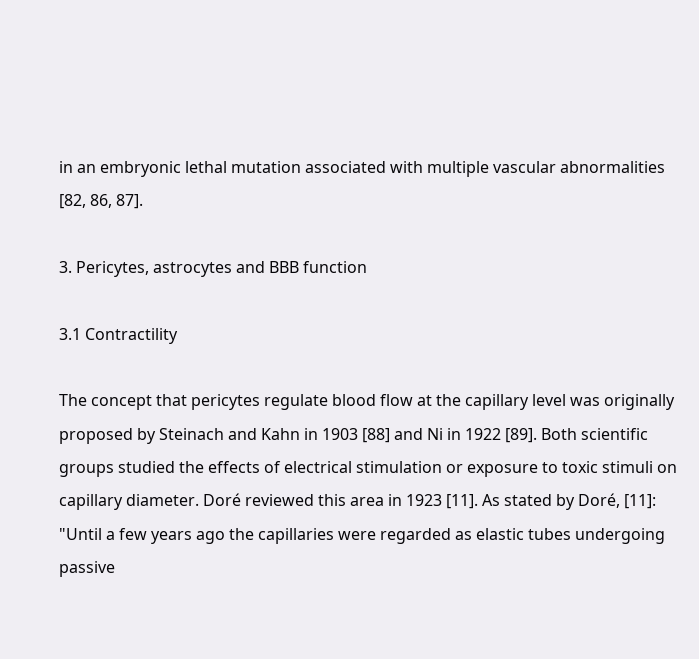in an embryonic lethal mutation associated with multiple vascular abnormalities [82, 86, 87].

3. Pericytes, astrocytes and BBB function

3.1 Contractility

The concept that pericytes regulate blood flow at the capillary level was originally proposed by Steinach and Kahn in 1903 [88] and Ni in 1922 [89]. Both scientific groups studied the effects of electrical stimulation or exposure to toxic stimuli on capillary diameter. Doré reviewed this area in 1923 [11]. As stated by Doré, [11]: "Until a few years ago the capillaries were regarded as elastic tubes undergoing passive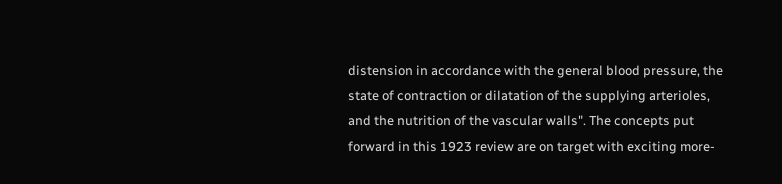distension in accordance with the general blood pressure, the state of contraction or dilatation of the supplying arterioles, and the nutrition of the vascular walls". The concepts put forward in this 1923 review are on target with exciting more-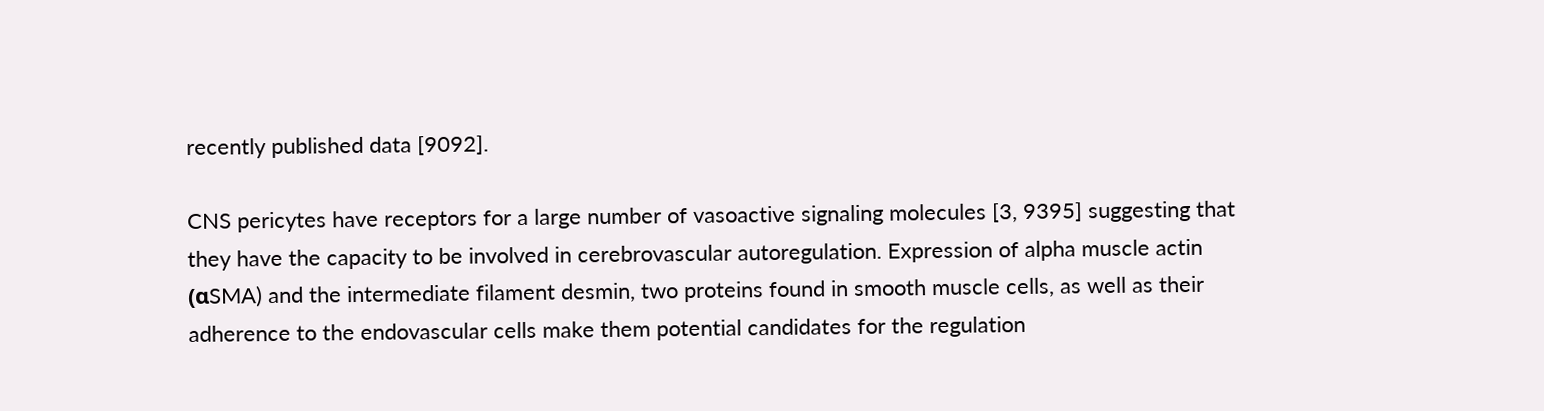recently published data [9092].

CNS pericytes have receptors for a large number of vasoactive signaling molecules [3, 9395] suggesting that they have the capacity to be involved in cerebrovascular autoregulation. Expression of alpha muscle actin (αSMA) and the intermediate filament desmin, two proteins found in smooth muscle cells, as well as their adherence to the endovascular cells make them potential candidates for the regulation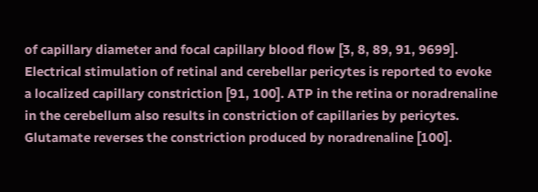of capillary diameter and focal capillary blood flow [3, 8, 89, 91, 9699]. Electrical stimulation of retinal and cerebellar pericytes is reported to evoke a localized capillary constriction [91, 100]. ATP in the retina or noradrenaline in the cerebellum also results in constriction of capillaries by pericytes. Glutamate reverses the constriction produced by noradrenaline [100].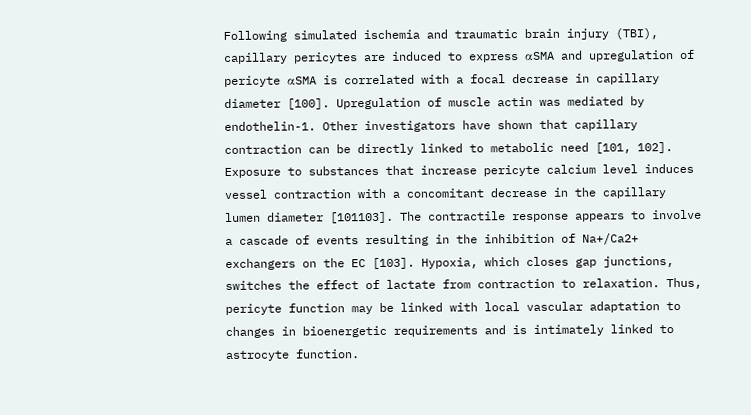Following simulated ischemia and traumatic brain injury (TBI), capillary pericytes are induced to express αSMA and upregulation of pericyte αSMA is correlated with a focal decrease in capillary diameter [100]. Upregulation of muscle actin was mediated by endothelin-1. Other investigators have shown that capillary contraction can be directly linked to metabolic need [101, 102]. Exposure to substances that increase pericyte calcium level induces vessel contraction with a concomitant decrease in the capillary lumen diameter [101103]. The contractile response appears to involve a cascade of events resulting in the inhibition of Na+/Ca2+ exchangers on the EC [103]. Hypoxia, which closes gap junctions, switches the effect of lactate from contraction to relaxation. Thus, pericyte function may be linked with local vascular adaptation to changes in bioenergetic requirements and is intimately linked to astrocyte function.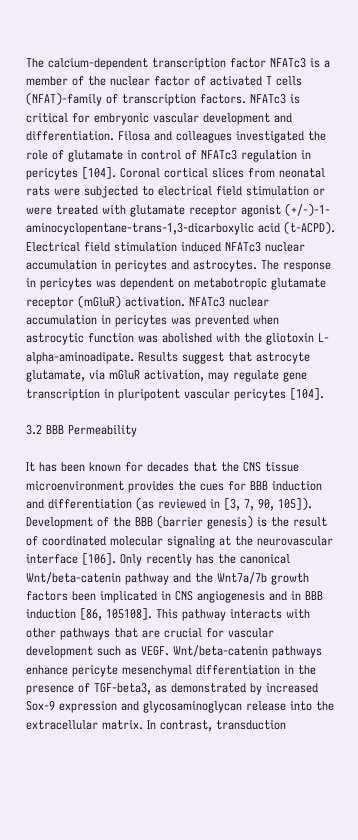The calcium-dependent transcription factor NFATc3 is a member of the nuclear factor of activated T cells (NFAT)-family of transcription factors. NFATc3 is critical for embryonic vascular development and differentiation. Filosa and colleagues investigated the role of glutamate in control of NFATc3 regulation in pericytes [104]. Coronal cortical slices from neonatal rats were subjected to electrical field stimulation or were treated with glutamate receptor agonist (+/-)-1-aminocyclopentane-trans-1,3-dicarboxylic acid (t-ACPD). Electrical field stimulation induced NFATc3 nuclear accumulation in pericytes and astrocytes. The response in pericytes was dependent on metabotropic glutamate receptor (mGluR) activation. NFATc3 nuclear accumulation in pericytes was prevented when astrocytic function was abolished with the gliotoxin L-alpha-aminoadipate. Results suggest that astrocyte glutamate, via mGluR activation, may regulate gene transcription in pluripotent vascular pericytes [104].

3.2 BBB Permeability

It has been known for decades that the CNS tissue microenvironment provides the cues for BBB induction and differentiation (as reviewed in [3, 7, 90, 105]). Development of the BBB (barrier genesis) is the result of coordinated molecular signaling at the neurovascular interface [106]. Only recently has the canonical Wnt/beta-catenin pathway and the Wnt7a/7b growth factors been implicated in CNS angiogenesis and in BBB induction [86, 105108]. This pathway interacts with other pathways that are crucial for vascular development such as VEGF. Wnt/beta-catenin pathways enhance pericyte mesenchymal differentiation in the presence of TGF-beta3, as demonstrated by increased Sox-9 expression and glycosaminoglycan release into the extracellular matrix. In contrast, transduction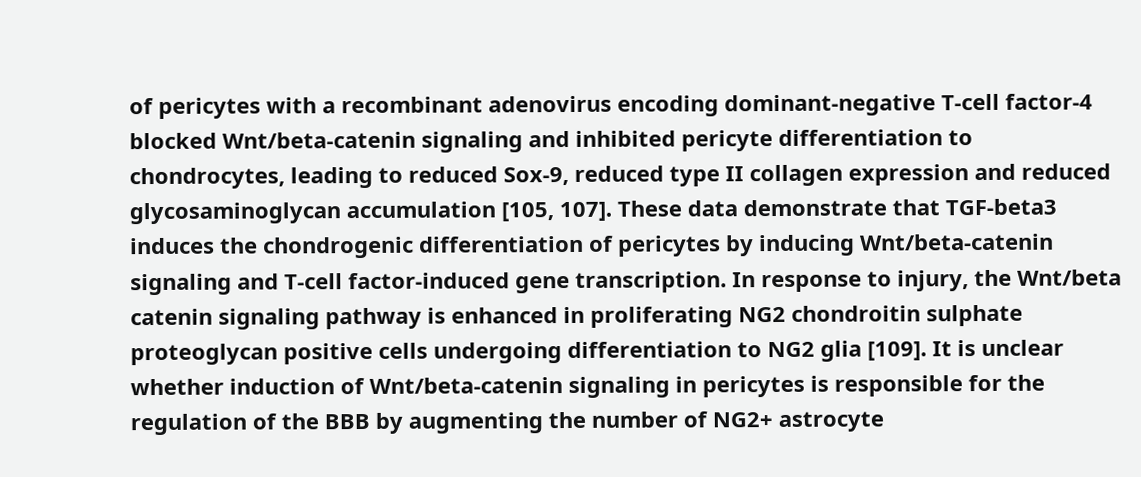of pericytes with a recombinant adenovirus encoding dominant-negative T-cell factor-4 blocked Wnt/beta-catenin signaling and inhibited pericyte differentiation to chondrocytes, leading to reduced Sox-9, reduced type II collagen expression and reduced glycosaminoglycan accumulation [105, 107]. These data demonstrate that TGF-beta3 induces the chondrogenic differentiation of pericytes by inducing Wnt/beta-catenin signaling and T-cell factor-induced gene transcription. In response to injury, the Wnt/beta catenin signaling pathway is enhanced in proliferating NG2 chondroitin sulphate proteoglycan positive cells undergoing differentiation to NG2 glia [109]. It is unclear whether induction of Wnt/beta-catenin signaling in pericytes is responsible for the regulation of the BBB by augmenting the number of NG2+ astrocyte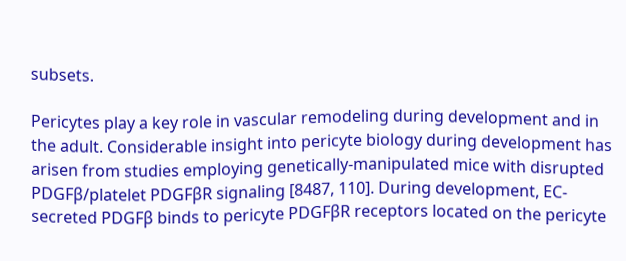subsets.

Pericytes play a key role in vascular remodeling during development and in the adult. Considerable insight into pericyte biology during development has arisen from studies employing genetically-manipulated mice with disrupted PDGFβ/platelet PDGFβR signaling [8487, 110]. During development, EC-secreted PDGFβ binds to pericyte PDGFβR receptors located on the pericyte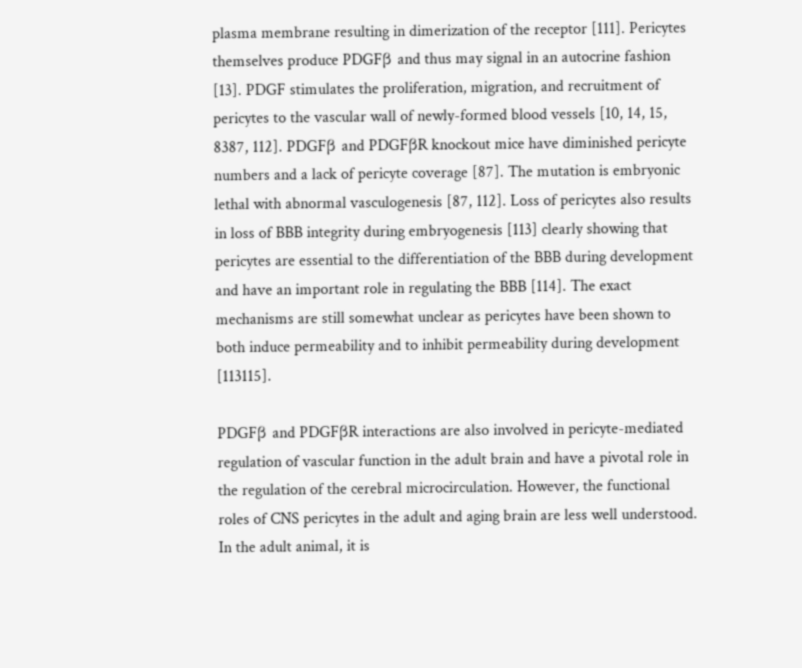plasma membrane resulting in dimerization of the receptor [111]. Pericytes themselves produce PDGFβ and thus may signal in an autocrine fashion [13]. PDGF stimulates the proliferation, migration, and recruitment of pericytes to the vascular wall of newly-formed blood vessels [10, 14, 15, 8387, 112]. PDGFβ and PDGFβR knockout mice have diminished pericyte numbers and a lack of pericyte coverage [87]. The mutation is embryonic lethal with abnormal vasculogenesis [87, 112]. Loss of pericytes also results in loss of BBB integrity during embryogenesis [113] clearly showing that pericytes are essential to the differentiation of the BBB during development and have an important role in regulating the BBB [114]. The exact mechanisms are still somewhat unclear as pericytes have been shown to both induce permeability and to inhibit permeability during development [113115].

PDGFβ and PDGFβR interactions are also involved in pericyte-mediated regulation of vascular function in the adult brain and have a pivotal role in the regulation of the cerebral microcirculation. However, the functional roles of CNS pericytes in the adult and aging brain are less well understood. In the adult animal, it is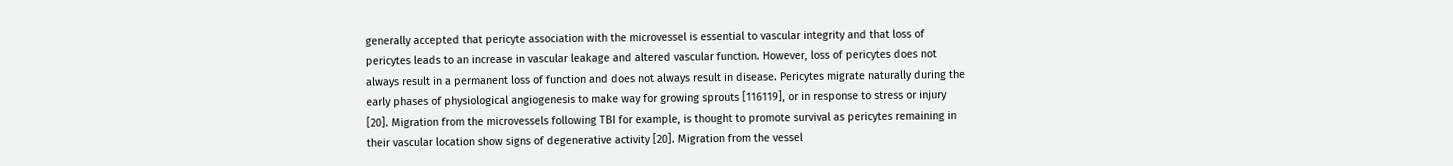generally accepted that pericyte association with the microvessel is essential to vascular integrity and that loss of pericytes leads to an increase in vascular leakage and altered vascular function. However, loss of pericytes does not always result in a permanent loss of function and does not always result in disease. Pericytes migrate naturally during the early phases of physiological angiogenesis to make way for growing sprouts [116119], or in response to stress or injury [20]. Migration from the microvessels following TBI for example, is thought to promote survival as pericytes remaining in their vascular location show signs of degenerative activity [20]. Migration from the vessel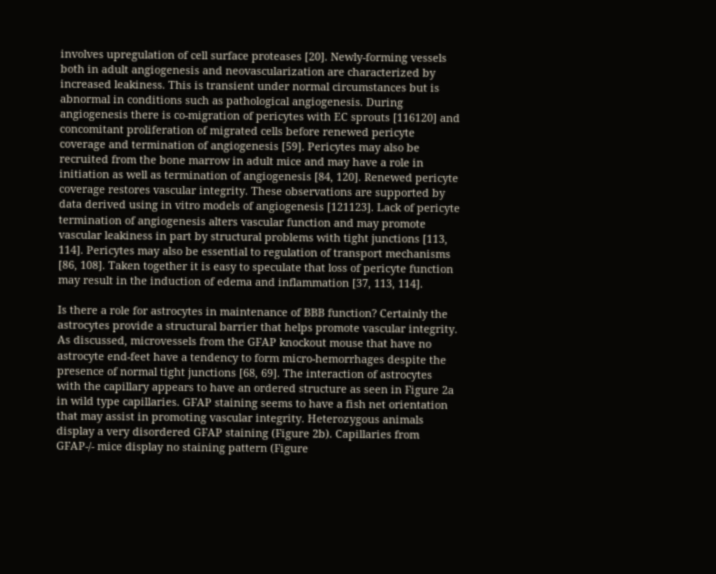involves upregulation of cell surface proteases [20]. Newly-forming vessels both in adult angiogenesis and neovascularization are characterized by increased leakiness. This is transient under normal circumstances but is abnormal in conditions such as pathological angiogenesis. During angiogenesis there is co-migration of pericytes with EC sprouts [116120] and concomitant proliferation of migrated cells before renewed pericyte coverage and termination of angiogenesis [59]. Pericytes may also be recruited from the bone marrow in adult mice and may have a role in initiation as well as termination of angiogenesis [84, 120]. Renewed pericyte coverage restores vascular integrity. These observations are supported by data derived using in vitro models of angiogenesis [121123]. Lack of pericyte termination of angiogenesis alters vascular function and may promote vascular leakiness in part by structural problems with tight junctions [113, 114]. Pericytes may also be essential to regulation of transport mechanisms [86, 108]. Taken together it is easy to speculate that loss of pericyte function may result in the induction of edema and inflammation [37, 113, 114].

Is there a role for astrocytes in maintenance of BBB function? Certainly the astrocytes provide a structural barrier that helps promote vascular integrity. As discussed, microvessels from the GFAP knockout mouse that have no astrocyte end-feet have a tendency to form micro-hemorrhages despite the presence of normal tight junctions [68, 69]. The interaction of astrocytes with the capillary appears to have an ordered structure as seen in Figure 2a in wild type capillaries. GFAP staining seems to have a fish net orientation that may assist in promoting vascular integrity. Heterozygous animals display a very disordered GFAP staining (Figure 2b). Capillaries from GFAP-/- mice display no staining pattern (Figure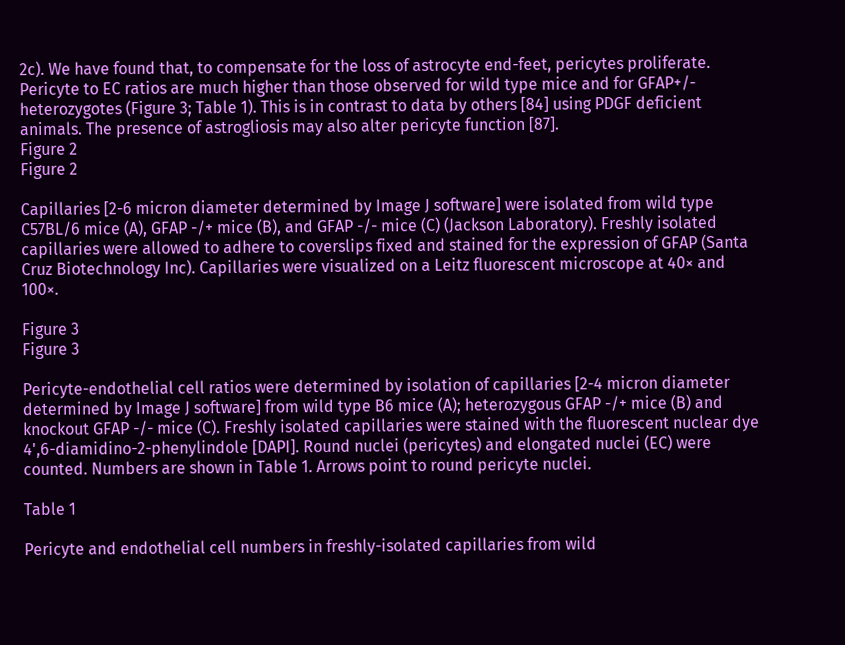2c). We have found that, to compensate for the loss of astrocyte end-feet, pericytes proliferate. Pericyte to EC ratios are much higher than those observed for wild type mice and for GFAP+/- heterozygotes (Figure 3; Table 1). This is in contrast to data by others [84] using PDGF deficient animals. The presence of astrogliosis may also alter pericyte function [87].
Figure 2
Figure 2

Capillaries [2-6 micron diameter determined by Image J software] were isolated from wild type C57BL/6 mice (A), GFAP -/+ mice (B), and GFAP -/- mice (C) (Jackson Laboratory). Freshly isolated capillaries were allowed to adhere to coverslips fixed and stained for the expression of GFAP (Santa Cruz Biotechnology Inc). Capillaries were visualized on a Leitz fluorescent microscope at 40× and 100×.

Figure 3
Figure 3

Pericyte-endothelial cell ratios were determined by isolation of capillaries [2-4 micron diameter determined by Image J software] from wild type B6 mice (A); heterozygous GFAP -/+ mice (B) and knockout GFAP -/- mice (C). Freshly isolated capillaries were stained with the fluorescent nuclear dye 4',6-diamidino-2-phenylindole [DAPI]. Round nuclei (pericytes) and elongated nuclei (EC) were counted. Numbers are shown in Table 1. Arrows point to round pericyte nuclei.

Table 1

Pericyte and endothelial cell numbers in freshly-isolated capillaries from wild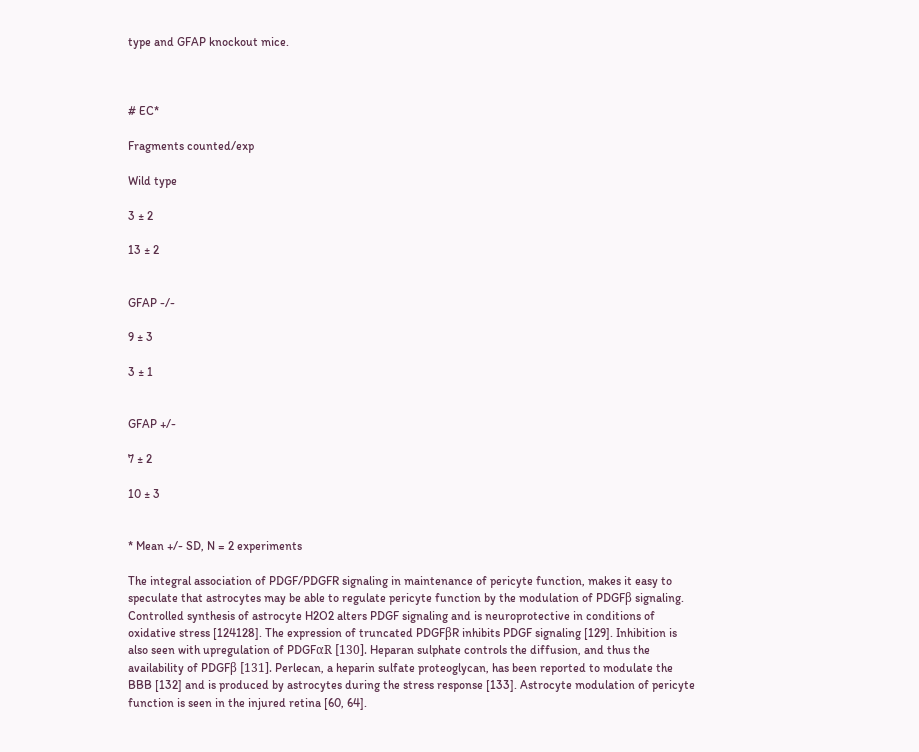type and GFAP knockout mice.



# EC*

Fragments counted/exp

Wild type

3 ± 2

13 ± 2


GFAP -/-

9 ± 3

3 ± 1


GFAP +/-

7 ± 2

10 ± 3


* Mean +/- SD, N = 2 experiments

The integral association of PDGF/PDGFR signaling in maintenance of pericyte function, makes it easy to speculate that astrocytes may be able to regulate pericyte function by the modulation of PDGFβ signaling. Controlled synthesis of astrocyte H2O2 alters PDGF signaling and is neuroprotective in conditions of oxidative stress [124128]. The expression of truncated PDGFβR inhibits PDGF signaling [129]. Inhibition is also seen with upregulation of PDGFαR [130]. Heparan sulphate controls the diffusion, and thus the availability of PDGFβ [131]. Perlecan, a heparin sulfate proteoglycan, has been reported to modulate the BBB [132] and is produced by astrocytes during the stress response [133]. Astrocyte modulation of pericyte function is seen in the injured retina [60, 64].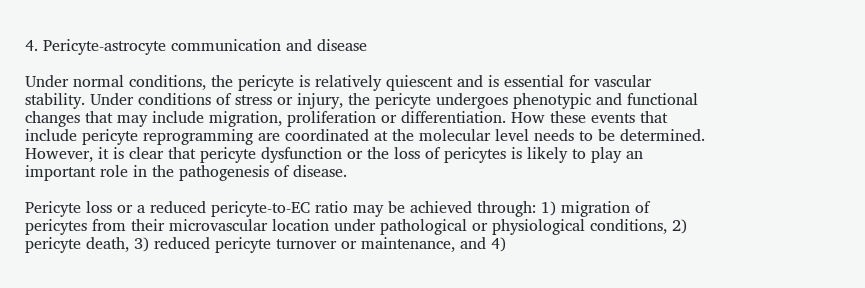4. Pericyte-astrocyte communication and disease

Under normal conditions, the pericyte is relatively quiescent and is essential for vascular stability. Under conditions of stress or injury, the pericyte undergoes phenotypic and functional changes that may include migration, proliferation or differentiation. How these events that include pericyte reprogramming are coordinated at the molecular level needs to be determined. However, it is clear that pericyte dysfunction or the loss of pericytes is likely to play an important role in the pathogenesis of disease.

Pericyte loss or a reduced pericyte-to-EC ratio may be achieved through: 1) migration of pericytes from their microvascular location under pathological or physiological conditions, 2) pericyte death, 3) reduced pericyte turnover or maintenance, and 4)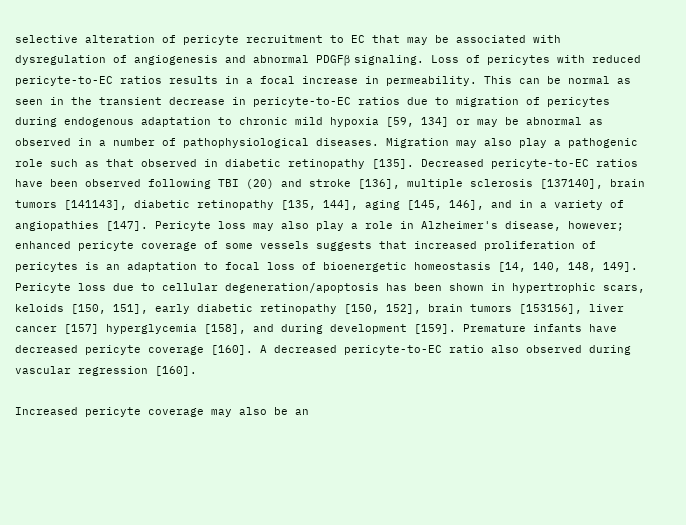selective alteration of pericyte recruitment to EC that may be associated with dysregulation of angiogenesis and abnormal PDGFβ signaling. Loss of pericytes with reduced pericyte-to-EC ratios results in a focal increase in permeability. This can be normal as seen in the transient decrease in pericyte-to-EC ratios due to migration of pericytes during endogenous adaptation to chronic mild hypoxia [59, 134] or may be abnormal as observed in a number of pathophysiological diseases. Migration may also play a pathogenic role such as that observed in diabetic retinopathy [135]. Decreased pericyte-to-EC ratios have been observed following TBI (20) and stroke [136], multiple sclerosis [137140], brain tumors [141143], diabetic retinopathy [135, 144], aging [145, 146], and in a variety of angiopathies [147]. Pericyte loss may also play a role in Alzheimer's disease, however; enhanced pericyte coverage of some vessels suggests that increased proliferation of pericytes is an adaptation to focal loss of bioenergetic homeostasis [14, 140, 148, 149]. Pericyte loss due to cellular degeneration/apoptosis has been shown in hypertrophic scars, keloids [150, 151], early diabetic retinopathy [150, 152], brain tumors [153156], liver cancer [157] hyperglycemia [158], and during development [159]. Premature infants have decreased pericyte coverage [160]. A decreased pericyte-to-EC ratio also observed during vascular regression [160].

Increased pericyte coverage may also be an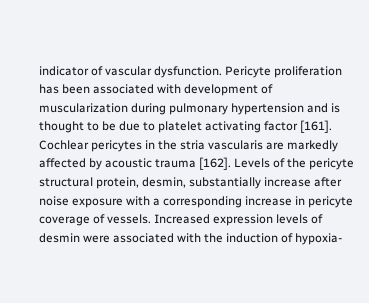indicator of vascular dysfunction. Pericyte proliferation has been associated with development of muscularization during pulmonary hypertension and is thought to be due to platelet activating factor [161]. Cochlear pericytes in the stria vascularis are markedly affected by acoustic trauma [162]. Levels of the pericyte structural protein, desmin, substantially increase after noise exposure with a corresponding increase in pericyte coverage of vessels. Increased expression levels of desmin were associated with the induction of hypoxia-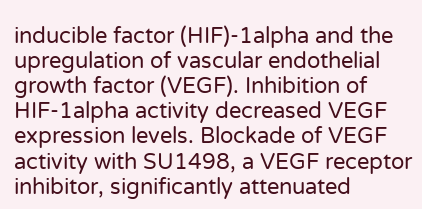inducible factor (HIF)-1alpha and the upregulation of vascular endothelial growth factor (VEGF). Inhibition of HIF-1alpha activity decreased VEGF expression levels. Blockade of VEGF activity with SU1498, a VEGF receptor inhibitor, significantly attenuated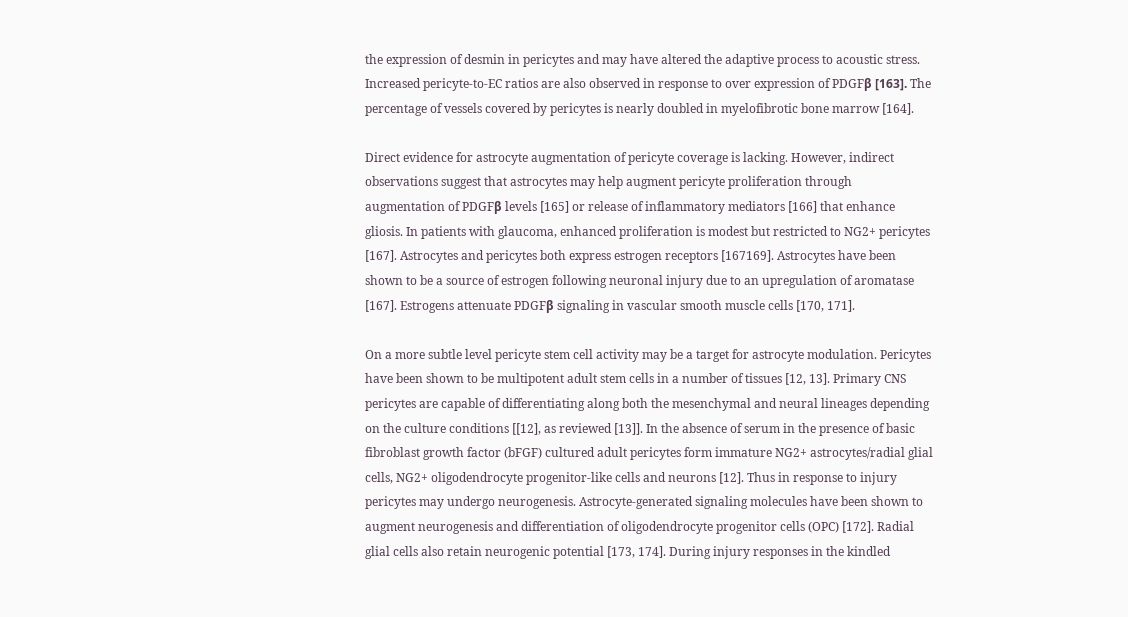the expression of desmin in pericytes and may have altered the adaptive process to acoustic stress. Increased pericyte-to-EC ratios are also observed in response to over expression of PDGFβ [163]. The percentage of vessels covered by pericytes is nearly doubled in myelofibrotic bone marrow [164].

Direct evidence for astrocyte augmentation of pericyte coverage is lacking. However, indirect observations suggest that astrocytes may help augment pericyte proliferation through augmentation of PDGFβ levels [165] or release of inflammatory mediators [166] that enhance gliosis. In patients with glaucoma, enhanced proliferation is modest but restricted to NG2+ pericytes [167]. Astrocytes and pericytes both express estrogen receptors [167169]. Astrocytes have been shown to be a source of estrogen following neuronal injury due to an upregulation of aromatase [167]. Estrogens attenuate PDGFβ signaling in vascular smooth muscle cells [170, 171].

On a more subtle level pericyte stem cell activity may be a target for astrocyte modulation. Pericytes have been shown to be multipotent adult stem cells in a number of tissues [12, 13]. Primary CNS pericytes are capable of differentiating along both the mesenchymal and neural lineages depending on the culture conditions [[12], as reviewed [13]]. In the absence of serum in the presence of basic fibroblast growth factor (bFGF) cultured adult pericytes form immature NG2+ astrocytes/radial glial cells, NG2+ oligodendrocyte progenitor-like cells and neurons [12]. Thus in response to injury pericytes may undergo neurogenesis. Astrocyte-generated signaling molecules have been shown to augment neurogenesis and differentiation of oligodendrocyte progenitor cells (OPC) [172]. Radial glial cells also retain neurogenic potential [173, 174]. During injury responses in the kindled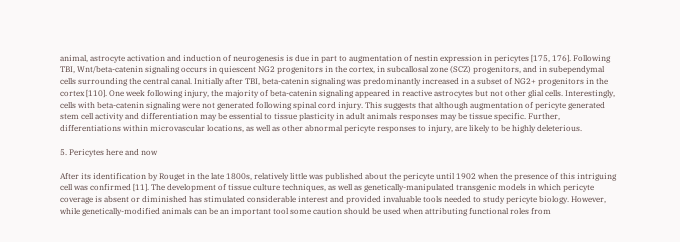animal, astrocyte activation and induction of neurogenesis is due in part to augmentation of nestin expression in pericytes [175, 176]. Following TBI, Wnt/beta-catenin signaling occurs in quiescent NG2 progenitors in the cortex, in subcallosal zone (SCZ) progenitors, and in subependymal cells surrounding the central canal. Initially after TBI, beta-catenin signaling was predominantly increased in a subset of NG2+ progenitors in the cortex [110]. One week following injury, the majority of beta-catenin signaling appeared in reactive astrocytes but not other glial cells. Interestingly, cells with beta-catenin signaling were not generated following spinal cord injury. This suggests that although augmentation of pericyte generated stem cell activity and differentiation may be essential to tissue plasticity in adult animals responses may be tissue specific. Further, differentiations within microvascular locations, as well as other abnormal pericyte responses to injury, are likely to be highly deleterious.

5. Pericytes here and now

After its identification by Rouget in the late 1800s, relatively little was published about the pericyte until 1902 when the presence of this intriguing cell was confirmed [11]. The development of tissue culture techniques, as well as genetically-manipulated transgenic models in which pericyte coverage is absent or diminished has stimulated considerable interest and provided invaluable tools needed to study pericyte biology. However, while genetically-modified animals can be an important tool some caution should be used when attributing functional roles from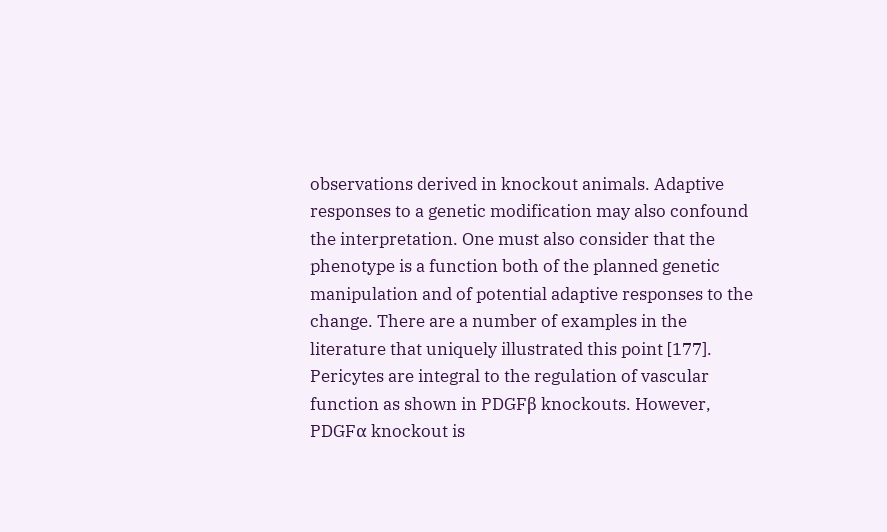observations derived in knockout animals. Adaptive responses to a genetic modification may also confound the interpretation. One must also consider that the phenotype is a function both of the planned genetic manipulation and of potential adaptive responses to the change. There are a number of examples in the literature that uniquely illustrated this point [177]. Pericytes are integral to the regulation of vascular function as shown in PDGFβ knockouts. However, PDGFα knockout is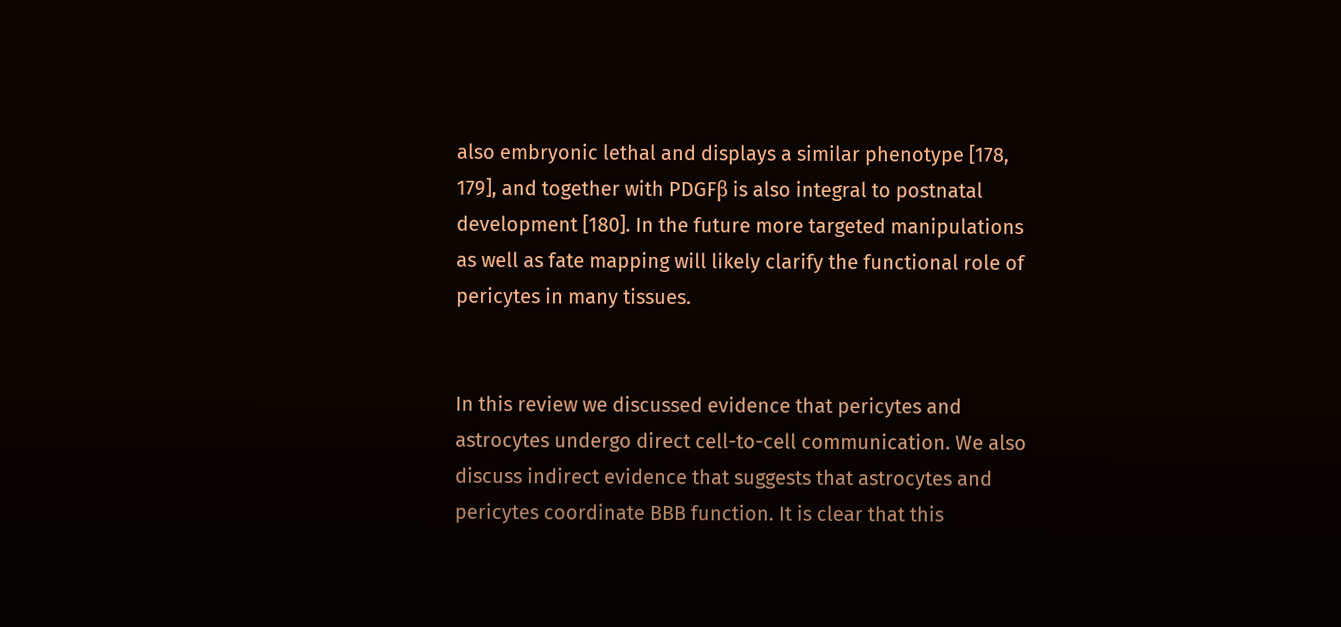also embryonic lethal and displays a similar phenotype [178, 179], and together with PDGFβ is also integral to postnatal development [180]. In the future more targeted manipulations as well as fate mapping will likely clarify the functional role of pericytes in many tissues.


In this review we discussed evidence that pericytes and astrocytes undergo direct cell-to-cell communication. We also discuss indirect evidence that suggests that astrocytes and pericytes coordinate BBB function. It is clear that this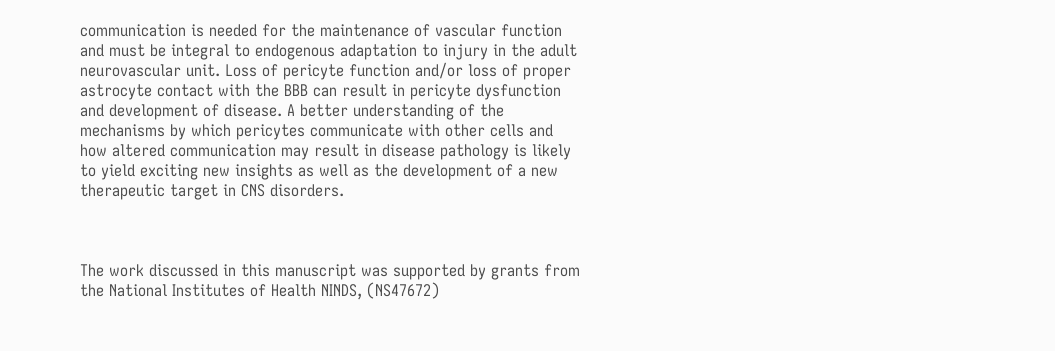communication is needed for the maintenance of vascular function and must be integral to endogenous adaptation to injury in the adult neurovascular unit. Loss of pericyte function and/or loss of proper astrocyte contact with the BBB can result in pericyte dysfunction and development of disease. A better understanding of the mechanisms by which pericytes communicate with other cells and how altered communication may result in disease pathology is likely to yield exciting new insights as well as the development of a new therapeutic target in CNS disorders.



The work discussed in this manuscript was supported by grants from the National Institutes of Health NINDS, (NS47672)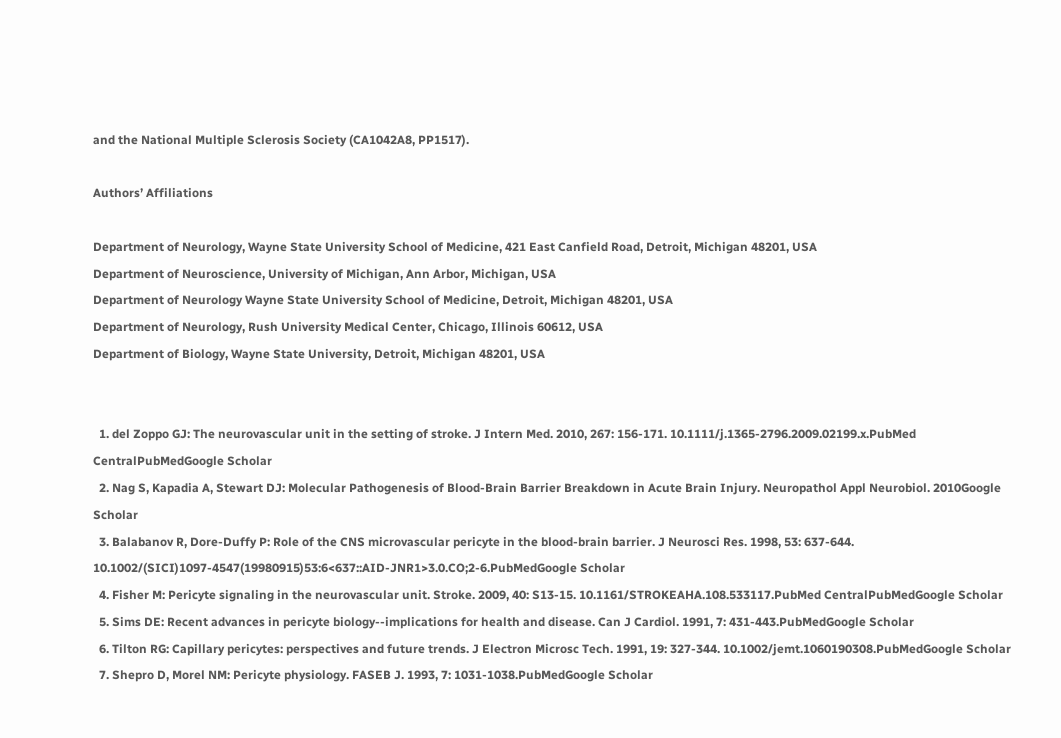and the National Multiple Sclerosis Society (CA1042A8, PP1517).

Authors’ Affiliations

Department of Neurology, Wayne State University School of Medicine, 421 East Canfield Road, Detroit, Michigan 48201, USA
Department of Neuroscience, University of Michigan, Ann Arbor, Michigan, USA
Department of Neurology Wayne State University School of Medicine, Detroit, Michigan 48201, USA
Department of Neurology, Rush University Medical Center, Chicago, Illinois 60612, USA
Department of Biology, Wayne State University, Detroit, Michigan 48201, USA


  1. del Zoppo GJ: The neurovascular unit in the setting of stroke. J Intern Med. 2010, 267: 156-171. 10.1111/j.1365-2796.2009.02199.x.PubMed CentralPubMedGoogle Scholar
  2. Nag S, Kapadia A, Stewart DJ: Molecular Pathogenesis of Blood-Brain Barrier Breakdown in Acute Brain Injury. Neuropathol Appl Neurobiol. 2010Google Scholar
  3. Balabanov R, Dore-Duffy P: Role of the CNS microvascular pericyte in the blood-brain barrier. J Neurosci Res. 1998, 53: 637-644. 10.1002/(SICI)1097-4547(19980915)53:6<637::AID-JNR1>3.0.CO;2-6.PubMedGoogle Scholar
  4. Fisher M: Pericyte signaling in the neurovascular unit. Stroke. 2009, 40: S13-15. 10.1161/STROKEAHA.108.533117.PubMed CentralPubMedGoogle Scholar
  5. Sims DE: Recent advances in pericyte biology--implications for health and disease. Can J Cardiol. 1991, 7: 431-443.PubMedGoogle Scholar
  6. Tilton RG: Capillary pericytes: perspectives and future trends. J Electron Microsc Tech. 1991, 19: 327-344. 10.1002/jemt.1060190308.PubMedGoogle Scholar
  7. Shepro D, Morel NM: Pericyte physiology. FASEB J. 1993, 7: 1031-1038.PubMedGoogle Scholar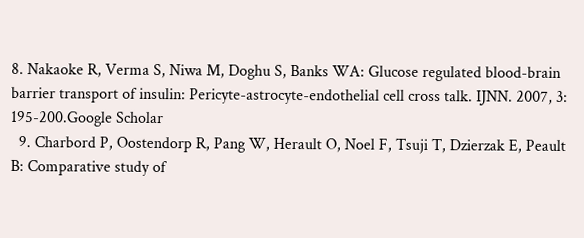8. Nakaoke R, Verma S, Niwa M, Doghu S, Banks WA: Glucose regulated blood-brain barrier transport of insulin: Pericyte-astrocyte-endothelial cell cross talk. IJNN. 2007, 3: 195-200.Google Scholar
  9. Charbord P, Oostendorp R, Pang W, Herault O, Noel F, Tsuji T, Dzierzak E, Peault B: Comparative study of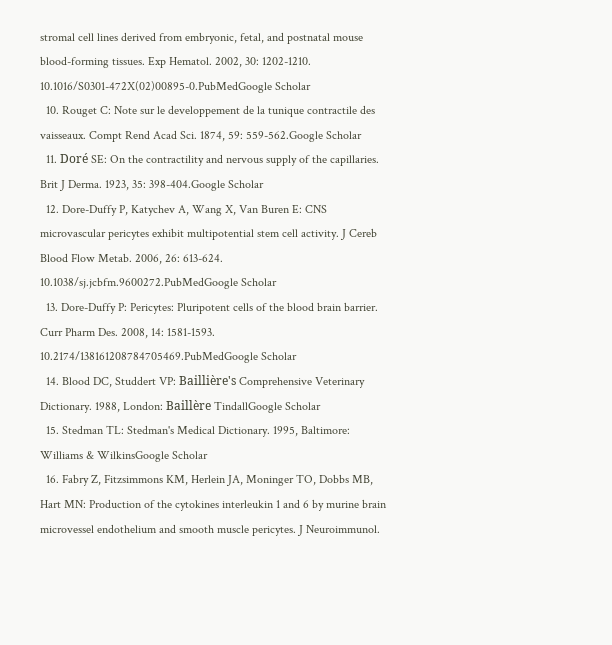stromal cell lines derived from embryonic, fetal, and postnatal mouse blood-forming tissues. Exp Hematol. 2002, 30: 1202-1210. 10.1016/S0301-472X(02)00895-0.PubMedGoogle Scholar
  10. Rouget C: Note sur le developpement de la tunique contractile des vaisseaux. Compt Rend Acad Sci. 1874, 59: 559-562.Google Scholar
  11. Doré SE: On the contractility and nervous supply of the capillaries. Brit J Derma. 1923, 35: 398-404.Google Scholar
  12. Dore-Duffy P, Katychev A, Wang X, Van Buren E: CNS microvascular pericytes exhibit multipotential stem cell activity. J Cereb Blood Flow Metab. 2006, 26: 613-624. 10.1038/sj.jcbfm.9600272.PubMedGoogle Scholar
  13. Dore-Duffy P: Pericytes: Pluripotent cells of the blood brain barrier. Curr Pharm Des. 2008, 14: 1581-1593. 10.2174/138161208784705469.PubMedGoogle Scholar
  14. Blood DC, Studdert VP: Baillière's Comprehensive Veterinary Dictionary. 1988, London: Baillère TindallGoogle Scholar
  15. Stedman TL: Stedman's Medical Dictionary. 1995, Baltimore: Williams & WilkinsGoogle Scholar
  16. Fabry Z, Fitzsimmons KM, Herlein JA, Moninger TO, Dobbs MB, Hart MN: Production of the cytokines interleukin 1 and 6 by murine brain microvessel endothelium and smooth muscle pericytes. J Neuroimmunol.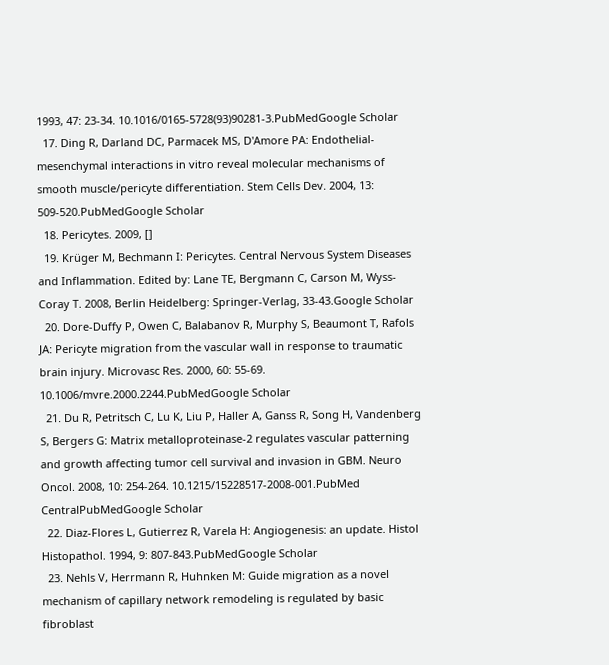1993, 47: 23-34. 10.1016/0165-5728(93)90281-3.PubMedGoogle Scholar
  17. Ding R, Darland DC, Parmacek MS, D'Amore PA: Endothelial-mesenchymal interactions in vitro reveal molecular mechanisms of smooth muscle/pericyte differentiation. Stem Cells Dev. 2004, 13: 509-520.PubMedGoogle Scholar
  18. Pericytes. 2009, []
  19. Krüger M, Bechmann I: Pericytes. Central Nervous System Diseases and Inflammation. Edited by: Lane TE, Bergmann C, Carson M, Wyss-Coray T. 2008, Berlin Heidelberg: Springer-Verlag, 33-43.Google Scholar
  20. Dore-Duffy P, Owen C, Balabanov R, Murphy S, Beaumont T, Rafols JA: Pericyte migration from the vascular wall in response to traumatic brain injury. Microvasc Res. 2000, 60: 55-69. 10.1006/mvre.2000.2244.PubMedGoogle Scholar
  21. Du R, Petritsch C, Lu K, Liu P, Haller A, Ganss R, Song H, Vandenberg S, Bergers G: Matrix metalloproteinase-2 regulates vascular patterning and growth affecting tumor cell survival and invasion in GBM. Neuro Oncol. 2008, 10: 254-264. 10.1215/15228517-2008-001.PubMed CentralPubMedGoogle Scholar
  22. Diaz-Flores L, Gutierrez R, Varela H: Angiogenesis: an update. Histol Histopathol. 1994, 9: 807-843.PubMedGoogle Scholar
  23. Nehls V, Herrmann R, Huhnken M: Guide migration as a novel mechanism of capillary network remodeling is regulated by basic fibroblast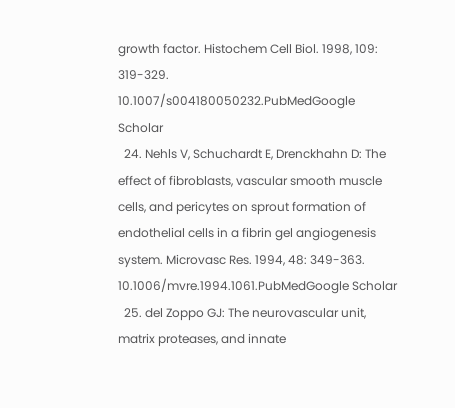growth factor. Histochem Cell Biol. 1998, 109: 319-329. 10.1007/s004180050232.PubMedGoogle Scholar
  24. Nehls V, Schuchardt E, Drenckhahn D: The effect of fibroblasts, vascular smooth muscle cells, and pericytes on sprout formation of endothelial cells in a fibrin gel angiogenesis system. Microvasc Res. 1994, 48: 349-363. 10.1006/mvre.1994.1061.PubMedGoogle Scholar
  25. del Zoppo GJ: The neurovascular unit, matrix proteases, and innate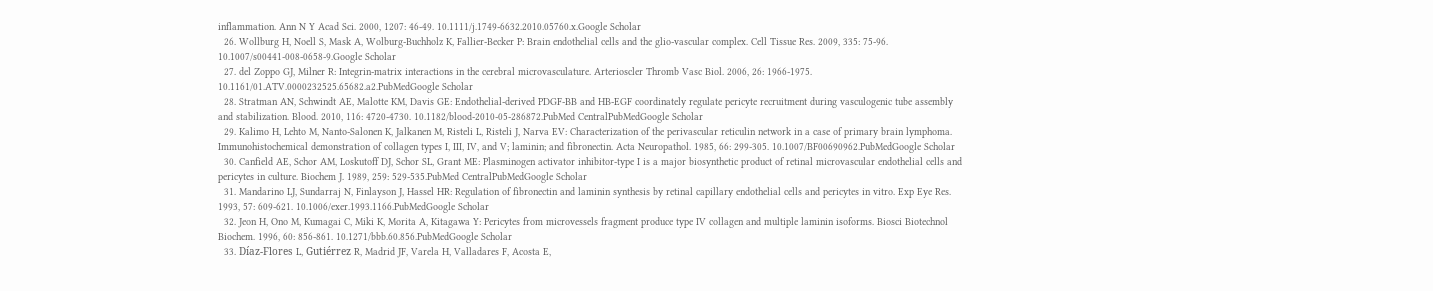inflammation. Ann N Y Acad Sci. 2000, 1207: 46-49. 10.1111/j.1749-6632.2010.05760.x.Google Scholar
  26. Wollburg H, Noell S, Mask A, Wolburg-Buchholz K, Fallier-Becker P: Brain endothelial cells and the glio-vascular complex. Cell Tissue Res. 2009, 335: 75-96. 10.1007/s00441-008-0658-9.Google Scholar
  27. del Zoppo GJ, Milner R: Integrin-matrix interactions in the cerebral microvasculature. Arterioscler Thromb Vasc Biol. 2006, 26: 1966-1975. 10.1161/01.ATV.0000232525.65682.a2.PubMedGoogle Scholar
  28. Stratman AN, Schwindt AE, Malotte KM, Davis GE: Endothelial-derived PDGF-BB and HB-EGF coordinately regulate pericyte recruitment during vasculogenic tube assembly and stabilization. Blood. 2010, 116: 4720-4730. 10.1182/blood-2010-05-286872.PubMed CentralPubMedGoogle Scholar
  29. Kalimo H, Lehto M, Nanto-Salonen K, Jalkanen M, Risteli L, Risteli J, Narva EV: Characterization of the perivascular reticulin network in a case of primary brain lymphoma. Immunohistochemical demonstration of collagen types I, III, IV, and V; laminin; and fibronectin. Acta Neuropathol. 1985, 66: 299-305. 10.1007/BF00690962.PubMedGoogle Scholar
  30. Canfield AE, Schor AM, Loskutoff DJ, Schor SL, Grant ME: Plasminogen activator inhibitor-type I is a major biosynthetic product of retinal microvascular endothelial cells and pericytes in culture. Biochem J. 1989, 259: 529-535.PubMed CentralPubMedGoogle Scholar
  31. Mandarino LJ, Sundarraj N, Finlayson J, Hassel HR: Regulation of fibronectin and laminin synthesis by retinal capillary endothelial cells and pericytes in vitro. Exp Eye Res. 1993, 57: 609-621. 10.1006/exer.1993.1166.PubMedGoogle Scholar
  32. Jeon H, Ono M, Kumagai C, Miki K, Morita A, Kitagawa Y: Pericytes from microvessels fragment produce type IV collagen and multiple laminin isoforms. Biosci Biotechnol Biochem. 1996, 60: 856-861. 10.1271/bbb.60.856.PubMedGoogle Scholar
  33. Díaz-Flores L, Gutiérrez R, Madrid JF, Varela H, Valladares F, Acosta E,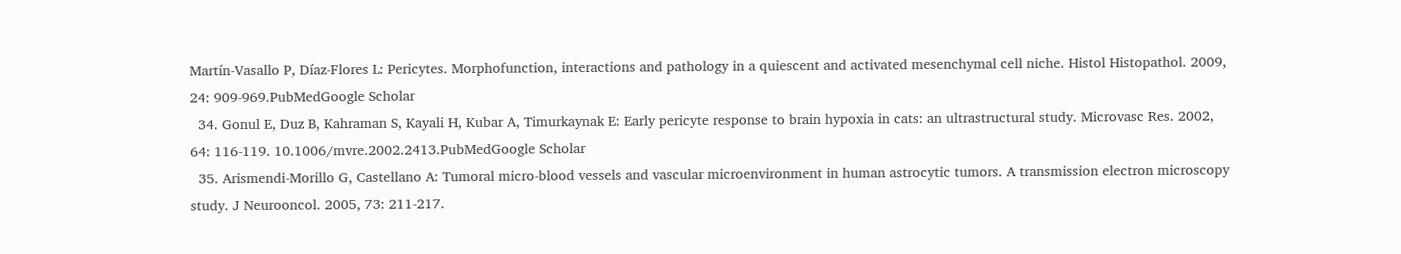Martín-Vasallo P, Díaz-Flores L: Pericytes. Morphofunction, interactions and pathology in a quiescent and activated mesenchymal cell niche. Histol Histopathol. 2009, 24: 909-969.PubMedGoogle Scholar
  34. Gonul E, Duz B, Kahraman S, Kayali H, Kubar A, Timurkaynak E: Early pericyte response to brain hypoxia in cats: an ultrastructural study. Microvasc Res. 2002, 64: 116-119. 10.1006/mvre.2002.2413.PubMedGoogle Scholar
  35. Arismendi-Morillo G, Castellano A: Tumoral micro-blood vessels and vascular microenvironment in human astrocytic tumors. A transmission electron microscopy study. J Neurooncol. 2005, 73: 211-217.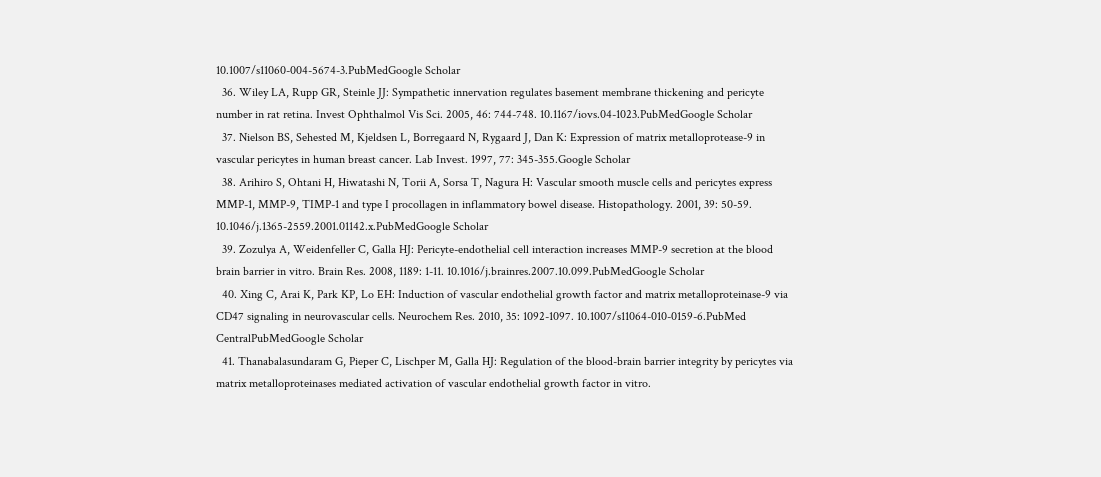10.1007/s11060-004-5674-3.PubMedGoogle Scholar
  36. Wiley LA, Rupp GR, Steinle JJ: Sympathetic innervation regulates basement membrane thickening and pericyte number in rat retina. Invest Ophthalmol Vis Sci. 2005, 46: 744-748. 10.1167/iovs.04-1023.PubMedGoogle Scholar
  37. Nielson BS, Sehested M, Kjeldsen L, Borregaard N, Rygaard J, Dan K: Expression of matrix metalloprotease-9 in vascular pericytes in human breast cancer. Lab Invest. 1997, 77: 345-355.Google Scholar
  38. Arihiro S, Ohtani H, Hiwatashi N, Torii A, Sorsa T, Nagura H: Vascular smooth muscle cells and pericytes express MMP-1, MMP-9, TIMP-1 and type I procollagen in inflammatory bowel disease. Histopathology. 2001, 39: 50-59. 10.1046/j.1365-2559.2001.01142.x.PubMedGoogle Scholar
  39. Zozulya A, Weidenfeller C, Galla HJ: Pericyte-endothelial cell interaction increases MMP-9 secretion at the blood brain barrier in vitro. Brain Res. 2008, 1189: 1-11. 10.1016/j.brainres.2007.10.099.PubMedGoogle Scholar
  40. Xing C, Arai K, Park KP, Lo EH: Induction of vascular endothelial growth factor and matrix metalloproteinase-9 via CD47 signaling in neurovascular cells. Neurochem Res. 2010, 35: 1092-1097. 10.1007/s11064-010-0159-6.PubMed CentralPubMedGoogle Scholar
  41. Thanabalasundaram G, Pieper C, Lischper M, Galla HJ: Regulation of the blood-brain barrier integrity by pericytes via matrix metalloproteinases mediated activation of vascular endothelial growth factor in vitro.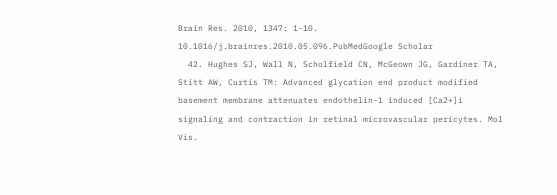Brain Res. 2010, 1347: 1-10. 10.1016/j.brainres.2010.05.096.PubMedGoogle Scholar
  42. Hughes SJ, Wall N, Scholfield CN, McGeown JG, Gardiner TA, Stitt AW, Curtis TM: Advanced glycation end product modified basement membrane attenuates endothelin-1 induced [Ca2+]i signaling and contraction in retinal microvascular pericytes. Mol Vis.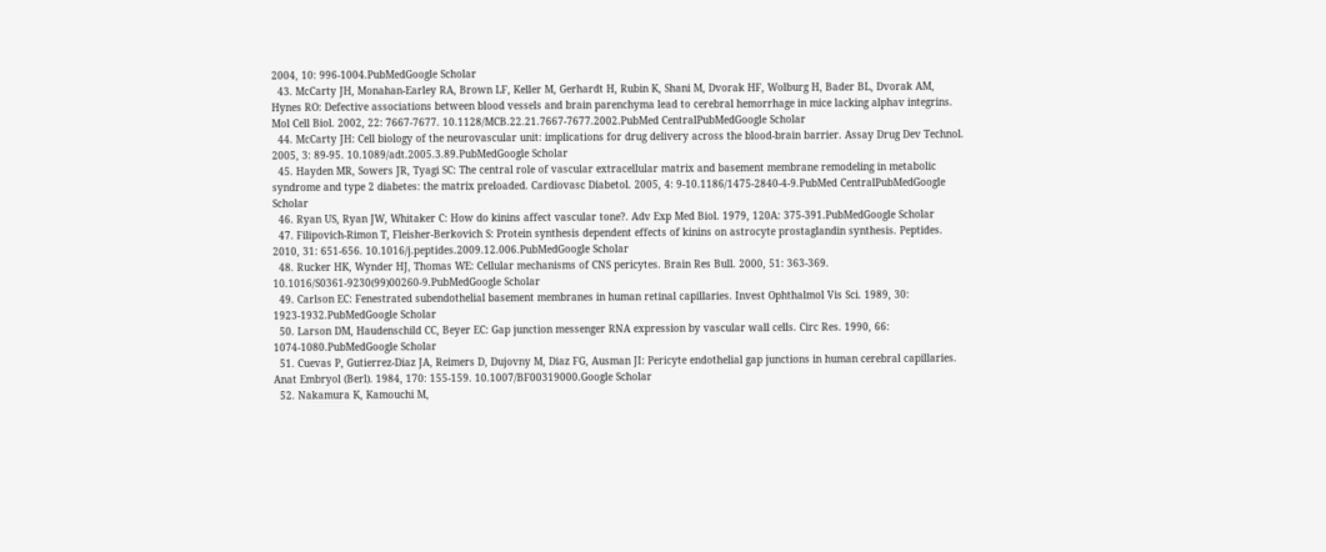2004, 10: 996-1004.PubMedGoogle Scholar
  43. McCarty JH, Monahan-Earley RA, Brown LF, Keller M, Gerhardt H, Rubin K, Shani M, Dvorak HF, Wolburg H, Bader BL, Dvorak AM, Hynes RO: Defective associations between blood vessels and brain parenchyma lead to cerebral hemorrhage in mice lacking alphav integrins. Mol Cell Biol. 2002, 22: 7667-7677. 10.1128/MCB.22.21.7667-7677.2002.PubMed CentralPubMedGoogle Scholar
  44. McCarty JH: Cell biology of the neurovascular unit: implications for drug delivery across the blood-brain barrier. Assay Drug Dev Technol. 2005, 3: 89-95. 10.1089/adt.2005.3.89.PubMedGoogle Scholar
  45. Hayden MR, Sowers JR, Tyagi SC: The central role of vascular extracellular matrix and basement membrane remodeling in metabolic syndrome and type 2 diabetes: the matrix preloaded. Cardiovasc Diabetol. 2005, 4: 9-10.1186/1475-2840-4-9.PubMed CentralPubMedGoogle Scholar
  46. Ryan US, Ryan JW, Whitaker C: How do kinins affect vascular tone?. Adv Exp Med Biol. 1979, 120A: 375-391.PubMedGoogle Scholar
  47. Filipovich-Rimon T, Fleisher-Berkovich S: Protein synthesis dependent effects of kinins on astrocyte prostaglandin synthesis. Peptides. 2010, 31: 651-656. 10.1016/j.peptides.2009.12.006.PubMedGoogle Scholar
  48. Rucker HK, Wynder HJ, Thomas WE: Cellular mechanisms of CNS pericytes. Brain Res Bull. 2000, 51: 363-369. 10.1016/S0361-9230(99)00260-9.PubMedGoogle Scholar
  49. Carlson EC: Fenestrated subendothelial basement membranes in human retinal capillaries. Invest Ophthalmol Vis Sci. 1989, 30: 1923-1932.PubMedGoogle Scholar
  50. Larson DM, Haudenschild CC, Beyer EC: Gap junction messenger RNA expression by vascular wall cells. Circ Res. 1990, 66: 1074-1080.PubMedGoogle Scholar
  51. Cuevas P, Gutierrez-Diaz JA, Reimers D, Dujovny M, Diaz FG, Ausman JI: Pericyte endothelial gap junctions in human cerebral capillaries. Anat Embryol (Berl). 1984, 170: 155-159. 10.1007/BF00319000.Google Scholar
  52. Nakamura K, Kamouchi M,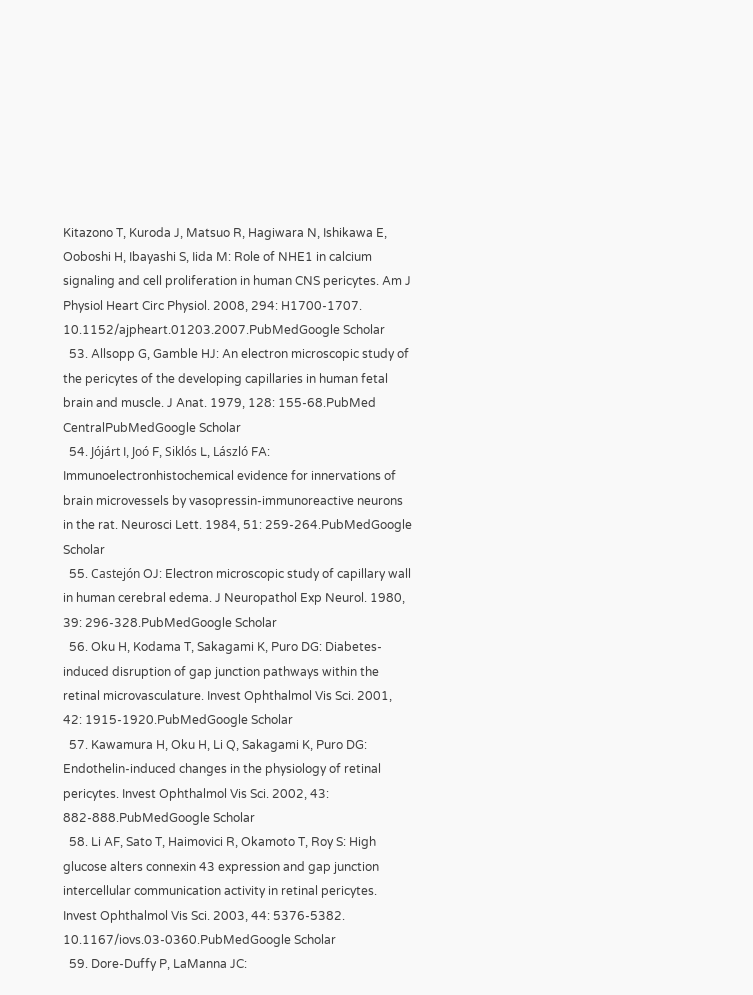Kitazono T, Kuroda J, Matsuo R, Hagiwara N, Ishikawa E, Ooboshi H, Ibayashi S, Iida M: Role of NHE1 in calcium signaling and cell proliferation in human CNS pericytes. Am J Physiol Heart Circ Physiol. 2008, 294: H1700-1707. 10.1152/ajpheart.01203.2007.PubMedGoogle Scholar
  53. Allsopp G, Gamble HJ: An electron microscopic study of the pericytes of the developing capillaries in human fetal brain and muscle. J Anat. 1979, 128: 155-68.PubMed CentralPubMedGoogle Scholar
  54. Jójárt I, Joó F, Siklós L, László FA: Immunoelectronhistochemical evidence for innervations of brain microvessels by vasopressin-immunoreactive neurons in the rat. Neurosci Lett. 1984, 51: 259-264.PubMedGoogle Scholar
  55. Castejón OJ: Electron microscopic study of capillary wall in human cerebral edema. J Neuropathol Exp Neurol. 1980, 39: 296-328.PubMedGoogle Scholar
  56. Oku H, Kodama T, Sakagami K, Puro DG: Diabetes-induced disruption of gap junction pathways within the retinal microvasculature. Invest Ophthalmol Vis Sci. 2001, 42: 1915-1920.PubMedGoogle Scholar
  57. Kawamura H, Oku H, Li Q, Sakagami K, Puro DG: Endothelin-induced changes in the physiology of retinal pericytes. Invest Ophthalmol Vis Sci. 2002, 43: 882-888.PubMedGoogle Scholar
  58. Li AF, Sato T, Haimovici R, Okamoto T, Roy S: High glucose alters connexin 43 expression and gap junction intercellular communication activity in retinal pericytes. Invest Ophthalmol Vis Sci. 2003, 44: 5376-5382. 10.1167/iovs.03-0360.PubMedGoogle Scholar
  59. Dore-Duffy P, LaManna JC: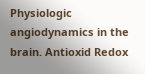Physiologic angiodynamics in the brain. Antioxid Redox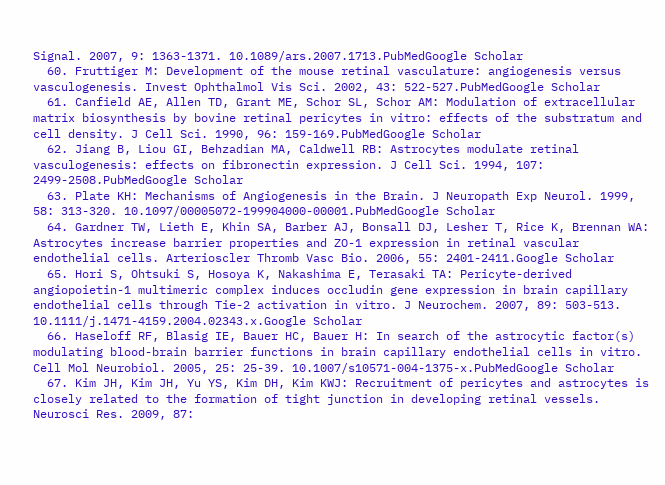Signal. 2007, 9: 1363-1371. 10.1089/ars.2007.1713.PubMedGoogle Scholar
  60. Fruttiger M: Development of the mouse retinal vasculature: angiogenesis versus vasculogenesis. Invest Ophthalmol Vis Sci. 2002, 43: 522-527.PubMedGoogle Scholar
  61. Canfield AE, Allen TD, Grant ME, Schor SL, Schor AM: Modulation of extracellular matrix biosynthesis by bovine retinal pericytes in vitro: effects of the substratum and cell density. J Cell Sci. 1990, 96: 159-169.PubMedGoogle Scholar
  62. Jiang B, Liou GI, Behzadian MA, Caldwell RB: Astrocytes modulate retinal vasculogenesis: effects on fibronectin expression. J Cell Sci. 1994, 107: 2499-2508.PubMedGoogle Scholar
  63. Plate KH: Mechanisms of Angiogenesis in the Brain. J Neuropath Exp Neurol. 1999, 58: 313-320. 10.1097/00005072-199904000-00001.PubMedGoogle Scholar
  64. Gardner TW, Lieth E, Khin SA, Barber AJ, Bonsall DJ, Lesher T, Rice K, Brennan WA: Astrocytes increase barrier properties and ZO-1 expression in retinal vascular endothelial cells. Arterioscler Thromb Vasc Bio. 2006, 55: 2401-2411.Google Scholar
  65. Hori S, Ohtsuki S, Hosoya K, Nakashima E, Terasaki TA: Pericyte-derived angiopoietin-1 multimeric complex induces occludin gene expression in brain capillary endothelial cells through Tie-2 activation in vitro. J Neurochem. 2007, 89: 503-513. 10.1111/j.1471-4159.2004.02343.x.Google Scholar
  66. Haseloff RF, Blasig IE, Bauer HC, Bauer H: In search of the astrocytic factor(s) modulating blood-brain barrier functions in brain capillary endothelial cells in vitro. Cell Mol Neurobiol. 2005, 25: 25-39. 10.1007/s10571-004-1375-x.PubMedGoogle Scholar
  67. Kim JH, Kim JH, Yu YS, Kim DH, Kim KWJ: Recruitment of pericytes and astrocytes is closely related to the formation of tight junction in developing retinal vessels. Neurosci Res. 2009, 87: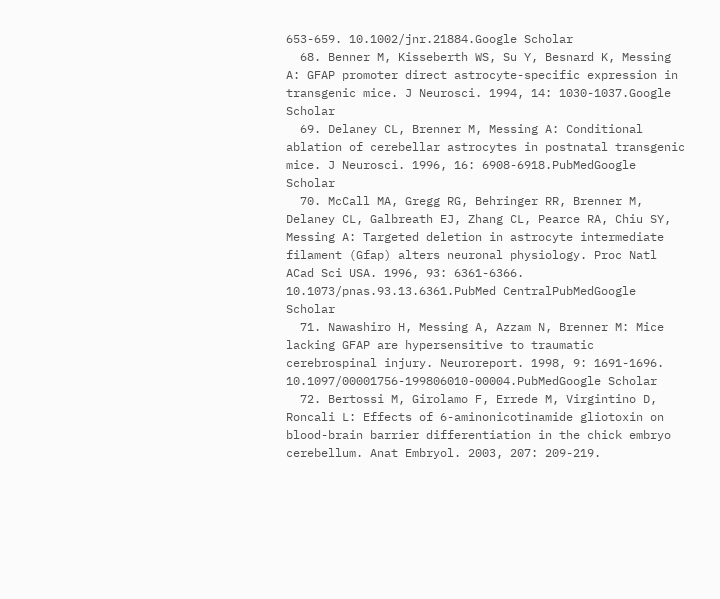653-659. 10.1002/jnr.21884.Google Scholar
  68. Benner M, Kisseberth WS, Su Y, Besnard K, Messing A: GFAP promoter direct astrocyte-specific expression in transgenic mice. J Neurosci. 1994, 14: 1030-1037.Google Scholar
  69. Delaney CL, Brenner M, Messing A: Conditional ablation of cerebellar astrocytes in postnatal transgenic mice. J Neurosci. 1996, 16: 6908-6918.PubMedGoogle Scholar
  70. McCall MA, Gregg RG, Behringer RR, Brenner M, Delaney CL, Galbreath EJ, Zhang CL, Pearce RA, Chiu SY, Messing A: Targeted deletion in astrocyte intermediate filament (Gfap) alters neuronal physiology. Proc Natl ACad Sci USA. 1996, 93: 6361-6366. 10.1073/pnas.93.13.6361.PubMed CentralPubMedGoogle Scholar
  71. Nawashiro H, Messing A, Azzam N, Brenner M: Mice lacking GFAP are hypersensitive to traumatic cerebrospinal injury. Neuroreport. 1998, 9: 1691-1696. 10.1097/00001756-199806010-00004.PubMedGoogle Scholar
  72. Bertossi M, Girolamo F, Errede M, Virgintino D, Roncali L: Effects of 6-aminonicotinamide gliotoxin on blood-brain barrier differentiation in the chick embryo cerebellum. Anat Embryol. 2003, 207: 209-219.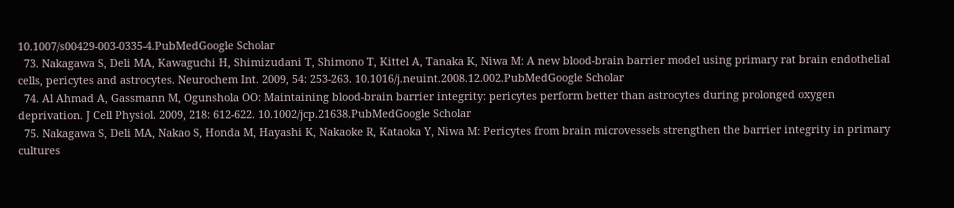10.1007/s00429-003-0335-4.PubMedGoogle Scholar
  73. Nakagawa S, Deli MA, Kawaguchi H, Shimizudani T, Shimono T, Kittel A, Tanaka K, Niwa M: A new blood-brain barrier model using primary rat brain endothelial cells, pericytes and astrocytes. Neurochem Int. 2009, 54: 253-263. 10.1016/j.neuint.2008.12.002.PubMedGoogle Scholar
  74. Al Ahmad A, Gassmann M, Ogunshola OO: Maintaining blood-brain barrier integrity: pericytes perform better than astrocytes during prolonged oxygen deprivation. J Cell Physiol. 2009, 218: 612-622. 10.1002/jcp.21638.PubMedGoogle Scholar
  75. Nakagawa S, Deli MA, Nakao S, Honda M, Hayashi K, Nakaoke R, Kataoka Y, Niwa M: Pericytes from brain microvessels strengthen the barrier integrity in primary cultures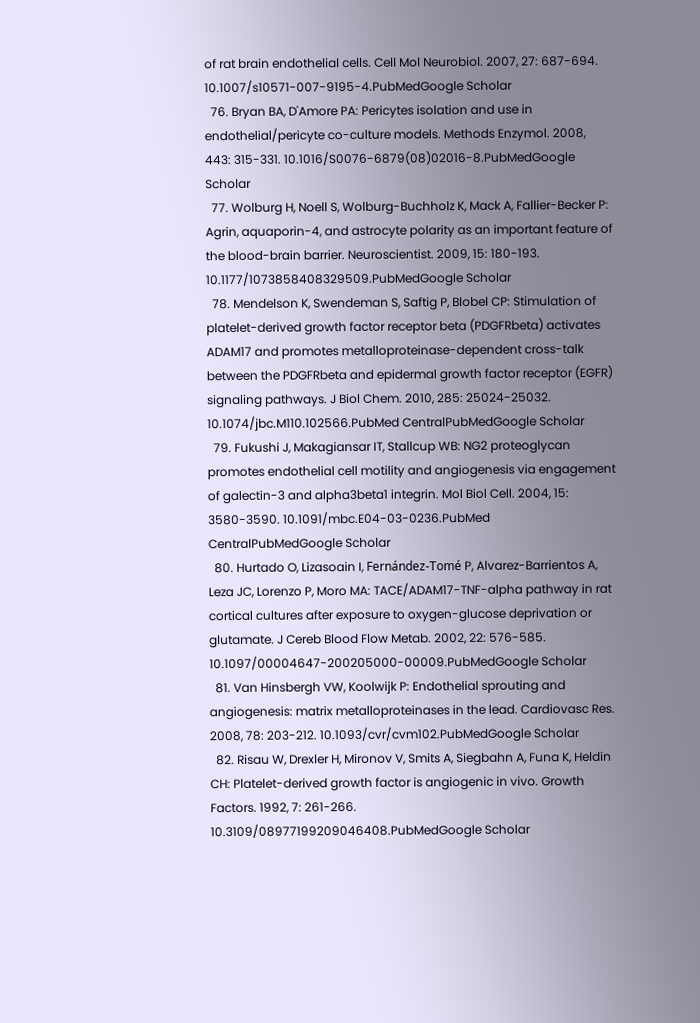of rat brain endothelial cells. Cell Mol Neurobiol. 2007, 27: 687-694. 10.1007/s10571-007-9195-4.PubMedGoogle Scholar
  76. Bryan BA, D'Amore PA: Pericytes isolation and use in endothelial/pericyte co-culture models. Methods Enzymol. 2008, 443: 315-331. 10.1016/S0076-6879(08)02016-8.PubMedGoogle Scholar
  77. Wolburg H, Noell S, Wolburg-Buchholz K, Mack A, Fallier-Becker P: Agrin, aquaporin-4, and astrocyte polarity as an important feature of the blood-brain barrier. Neuroscientist. 2009, 15: 180-193. 10.1177/1073858408329509.PubMedGoogle Scholar
  78. Mendelson K, Swendeman S, Saftig P, Blobel CP: Stimulation of platelet-derived growth factor receptor beta (PDGFRbeta) activates ADAM17 and promotes metalloproteinase-dependent cross-talk between the PDGFRbeta and epidermal growth factor receptor (EGFR) signaling pathways. J Biol Chem. 2010, 285: 25024-25032. 10.1074/jbc.M110.102566.PubMed CentralPubMedGoogle Scholar
  79. Fukushi J, Makagiansar IT, Stallcup WB: NG2 proteoglycan promotes endothelial cell motility and angiogenesis via engagement of galectin-3 and alpha3beta1 integrin. Mol Biol Cell. 2004, 15: 3580-3590. 10.1091/mbc.E04-03-0236.PubMed CentralPubMedGoogle Scholar
  80. Hurtado O, Lizasoain I, Fernández-Tomé P, Alvarez-Barrientos A, Leza JC, Lorenzo P, Moro MA: TACE/ADAM17-TNF-alpha pathway in rat cortical cultures after exposure to oxygen-glucose deprivation or glutamate. J Cereb Blood Flow Metab. 2002, 22: 576-585. 10.1097/00004647-200205000-00009.PubMedGoogle Scholar
  81. Van Hinsbergh VW, Koolwijk P: Endothelial sprouting and angiogenesis: matrix metalloproteinases in the lead. Cardiovasc Res. 2008, 78: 203-212. 10.1093/cvr/cvm102.PubMedGoogle Scholar
  82. Risau W, Drexler H, Mironov V, Smits A, Siegbahn A, Funa K, Heldin CH: Platelet-derived growth factor is angiogenic in vivo. Growth Factors. 1992, 7: 261-266. 10.3109/08977199209046408.PubMedGoogle Scholar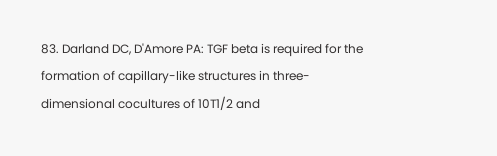83. Darland DC, D'Amore PA: TGF beta is required for the formation of capillary-like structures in three-dimensional cocultures of 10T1/2 and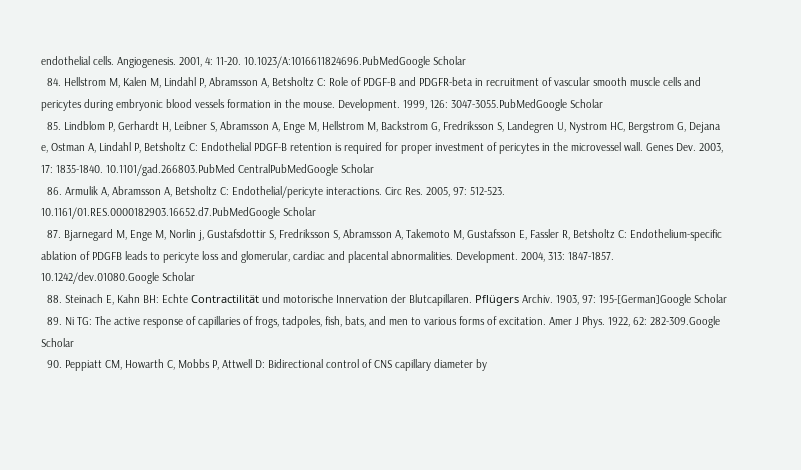endothelial cells. Angiogenesis. 2001, 4: 11-20. 10.1023/A:1016611824696.PubMedGoogle Scholar
  84. Hellstrom M, Kalen M, Lindahl P, Abramsson A, Betsholtz C: Role of PDGF-B and PDGFR-beta in recruitment of vascular smooth muscle cells and pericytes during embryonic blood vessels formation in the mouse. Development. 1999, 126: 3047-3055.PubMedGoogle Scholar
  85. Lindblom P, Gerhardt H, Leibner S, Abramsson A, Enge M, Hellstrom M, Backstrom G, Fredriksson S, Landegren U, Nystrom HC, Bergstrom G, Dejana e, Ostman A, Lindahl P, Betsholtz C: Endothelial PDGF-B retention is required for proper investment of pericytes in the microvessel wall. Genes Dev. 2003, 17: 1835-1840. 10.1101/gad.266803.PubMed CentralPubMedGoogle Scholar
  86. Armulik A, Abramsson A, Betsholtz C: Endothelial/pericyte interactions. Circ Res. 2005, 97: 512-523. 10.1161/01.RES.0000182903.16652.d7.PubMedGoogle Scholar
  87. Bjarnegard M, Enge M, Norlin j, Gustafsdottir S, Fredriksson S, Abramsson A, Takemoto M, Gustafsson E, Fassler R, Betsholtz C: Endothelium-specific ablation of PDGFB leads to pericyte loss and glomerular, cardiac and placental abnormalities. Development. 2004, 313: 1847-1857. 10.1242/dev.01080.Google Scholar
  88. Steinach E, Kahn BH: Echte Contractilität und motorische Innervation der Blutcapillaren. Pflügers Archiv. 1903, 97: 195-[German]Google Scholar
  89. Ni TG: The active response of capillaries of frogs, tadpoles, fish, bats, and men to various forms of excitation. Amer J Phys. 1922, 62: 282-309.Google Scholar
  90. Peppiatt CM, Howarth C, Mobbs P, Attwell D: Bidirectional control of CNS capillary diameter by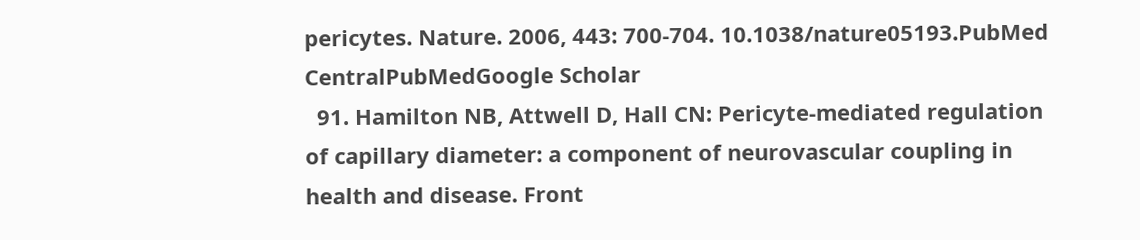pericytes. Nature. 2006, 443: 700-704. 10.1038/nature05193.PubMed CentralPubMedGoogle Scholar
  91. Hamilton NB, Attwell D, Hall CN: Pericyte-mediated regulation of capillary diameter: a component of neurovascular coupling in health and disease. Front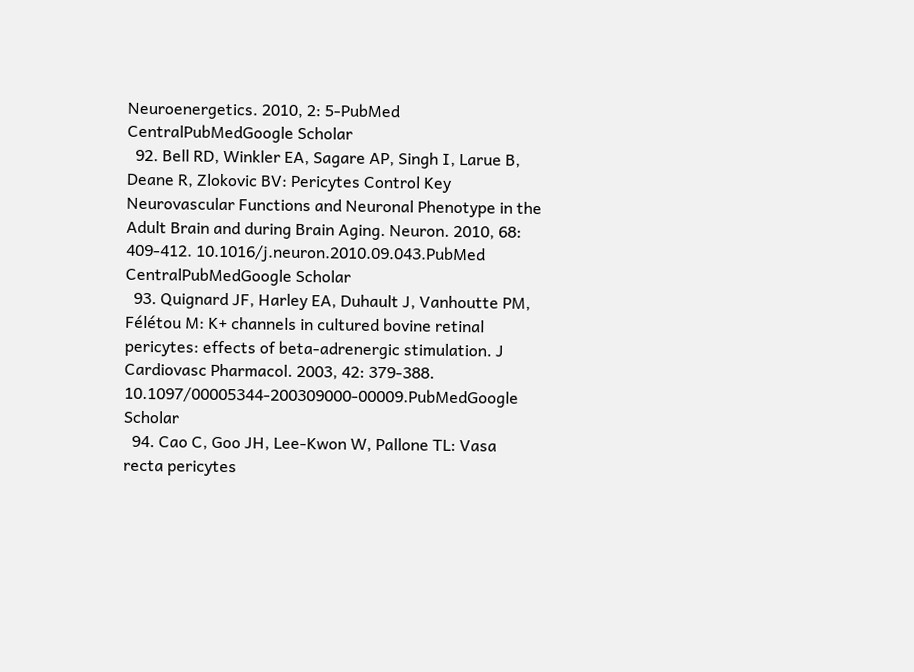Neuroenergetics. 2010, 2: 5-PubMed CentralPubMedGoogle Scholar
  92. Bell RD, Winkler EA, Sagare AP, Singh I, Larue B, Deane R, Zlokovic BV: Pericytes Control Key Neurovascular Functions and Neuronal Phenotype in the Adult Brain and during Brain Aging. Neuron. 2010, 68: 409-412. 10.1016/j.neuron.2010.09.043.PubMed CentralPubMedGoogle Scholar
  93. Quignard JF, Harley EA, Duhault J, Vanhoutte PM, Félétou M: K+ channels in cultured bovine retinal pericytes: effects of beta-adrenergic stimulation. J Cardiovasc Pharmacol. 2003, 42: 379-388. 10.1097/00005344-200309000-00009.PubMedGoogle Scholar
  94. Cao C, Goo JH, Lee-Kwon W, Pallone TL: Vasa recta pericytes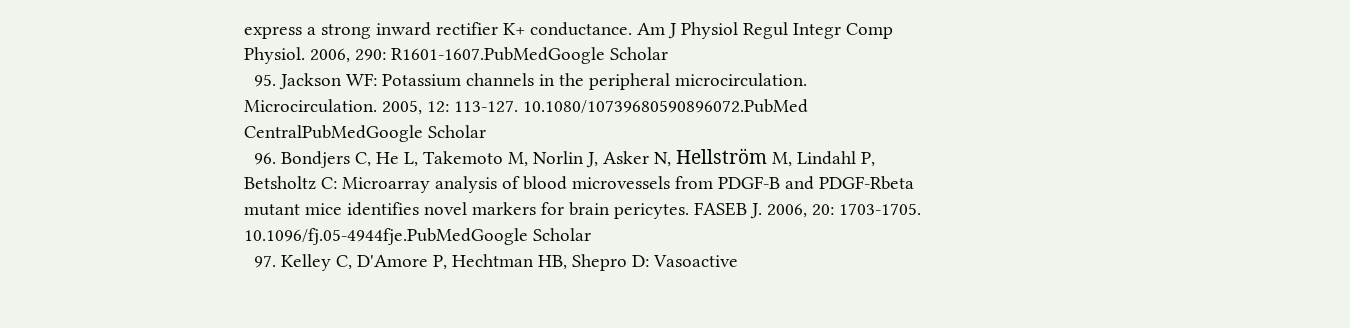express a strong inward rectifier K+ conductance. Am J Physiol Regul Integr Comp Physiol. 2006, 290: R1601-1607.PubMedGoogle Scholar
  95. Jackson WF: Potassium channels in the peripheral microcirculation. Microcirculation. 2005, 12: 113-127. 10.1080/10739680590896072.PubMed CentralPubMedGoogle Scholar
  96. Bondjers C, He L, Takemoto M, Norlin J, Asker N, Hellström M, Lindahl P, Betsholtz C: Microarray analysis of blood microvessels from PDGF-B and PDGF-Rbeta mutant mice identifies novel markers for brain pericytes. FASEB J. 2006, 20: 1703-1705. 10.1096/fj.05-4944fje.PubMedGoogle Scholar
  97. Kelley C, D'Amore P, Hechtman HB, Shepro D: Vasoactive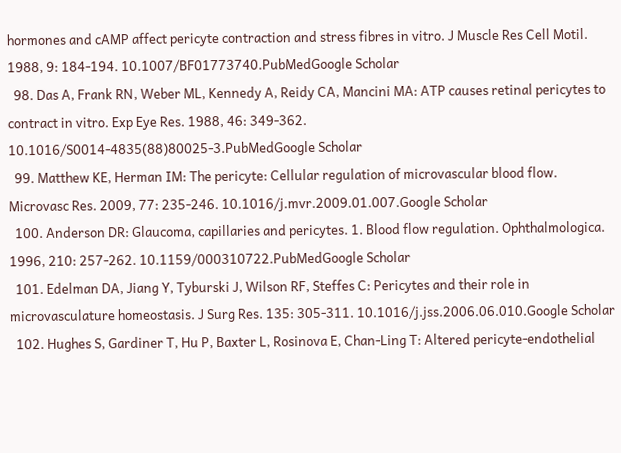hormones and cAMP affect pericyte contraction and stress fibres in vitro. J Muscle Res Cell Motil. 1988, 9: 184-194. 10.1007/BF01773740.PubMedGoogle Scholar
  98. Das A, Frank RN, Weber ML, Kennedy A, Reidy CA, Mancini MA: ATP causes retinal pericytes to contract in vitro. Exp Eye Res. 1988, 46: 349-362. 10.1016/S0014-4835(88)80025-3.PubMedGoogle Scholar
  99. Matthew KE, Herman IM: The pericyte: Cellular regulation of microvascular blood flow. Microvasc Res. 2009, 77: 235-246. 10.1016/j.mvr.2009.01.007.Google Scholar
  100. Anderson DR: Glaucoma, capillaries and pericytes. 1. Blood flow regulation. Ophthalmologica. 1996, 210: 257-262. 10.1159/000310722.PubMedGoogle Scholar
  101. Edelman DA, Jiang Y, Tyburski J, Wilson RF, Steffes C: Pericytes and their role in microvasculature homeostasis. J Surg Res. 135: 305-311. 10.1016/j.jss.2006.06.010.Google Scholar
  102. Hughes S, Gardiner T, Hu P, Baxter L, Rosinova E, Chan-Ling T: Altered pericyte-endothelial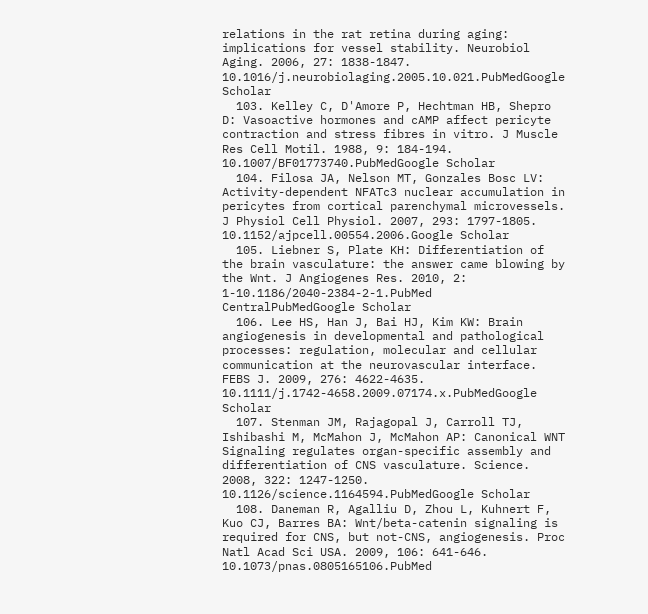relations in the rat retina during aging: implications for vessel stability. Neurobiol Aging. 2006, 27: 1838-1847. 10.1016/j.neurobiolaging.2005.10.021.PubMedGoogle Scholar
  103. Kelley C, D'Amore P, Hechtman HB, Shepro D: Vasoactive hormones and cAMP affect pericyte contraction and stress fibres in vitro. J Muscle Res Cell Motil. 1988, 9: 184-194. 10.1007/BF01773740.PubMedGoogle Scholar
  104. Filosa JA, Nelson MT, Gonzales Bosc LV: Activity-dependent NFATc3 nuclear accumulation in pericytes from cortical parenchymal microvessels. J Physiol Cell Physiol. 2007, 293: 1797-1805. 10.1152/ajpcell.00554.2006.Google Scholar
  105. Liebner S, Plate KH: Differentiation of the brain vasculature: the answer came blowing by the Wnt. J Angiogenes Res. 2010, 2: 1-10.1186/2040-2384-2-1.PubMed CentralPubMedGoogle Scholar
  106. Lee HS, Han J, Bai HJ, Kim KW: Brain angiogenesis in developmental and pathological processes: regulation, molecular and cellular communication at the neurovascular interface. FEBS J. 2009, 276: 4622-4635. 10.1111/j.1742-4658.2009.07174.x.PubMedGoogle Scholar
  107. Stenman JM, Rajagopal J, Carroll TJ, Ishibashi M, McMahon J, McMahon AP: Canonical WNT Signaling regulates organ-specific assembly and differentiation of CNS vasculature. Science. 2008, 322: 1247-1250. 10.1126/science.1164594.PubMedGoogle Scholar
  108. Daneman R, Agalliu D, Zhou L, Kuhnert F, Kuo CJ, Barres BA: Wnt/beta-catenin signaling is required for CNS, but not-CNS, angiogenesis. Proc Natl Acad Sci USA. 2009, 106: 641-646. 10.1073/pnas.0805165106.PubMed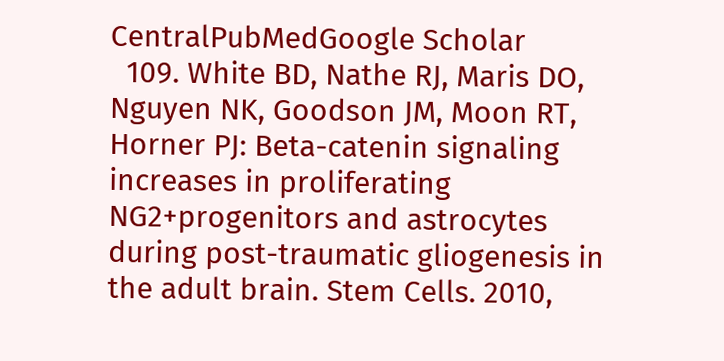CentralPubMedGoogle Scholar
  109. White BD, Nathe RJ, Maris DO, Nguyen NK, Goodson JM, Moon RT, Horner PJ: Beta-catenin signaling increases in proliferating NG2+progenitors and astrocytes during post-traumatic gliogenesis in the adult brain. Stem Cells. 2010,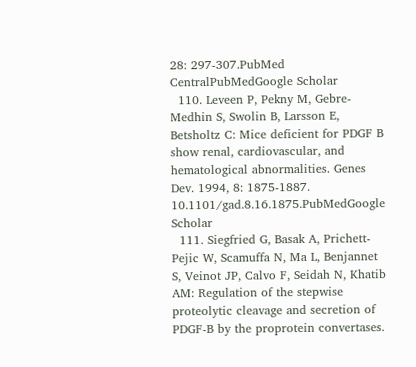28: 297-307.PubMed CentralPubMedGoogle Scholar
  110. Leveen P, Pekny M, Gebre-Medhin S, Swolin B, Larsson E, Betsholtz C: Mice deficient for PDGF B show renal, cardiovascular, and hematological abnormalities. Genes Dev. 1994, 8: 1875-1887. 10.1101/gad.8.16.1875.PubMedGoogle Scholar
  111. Siegfried G, Basak A, Prichett-Pejic W, Scamuffa N, Ma L, Benjannet S, Veinot JP, Calvo F, Seidah N, Khatib AM: Regulation of the stepwise proteolytic cleavage and secretion of PDGF-B by the proprotein convertases.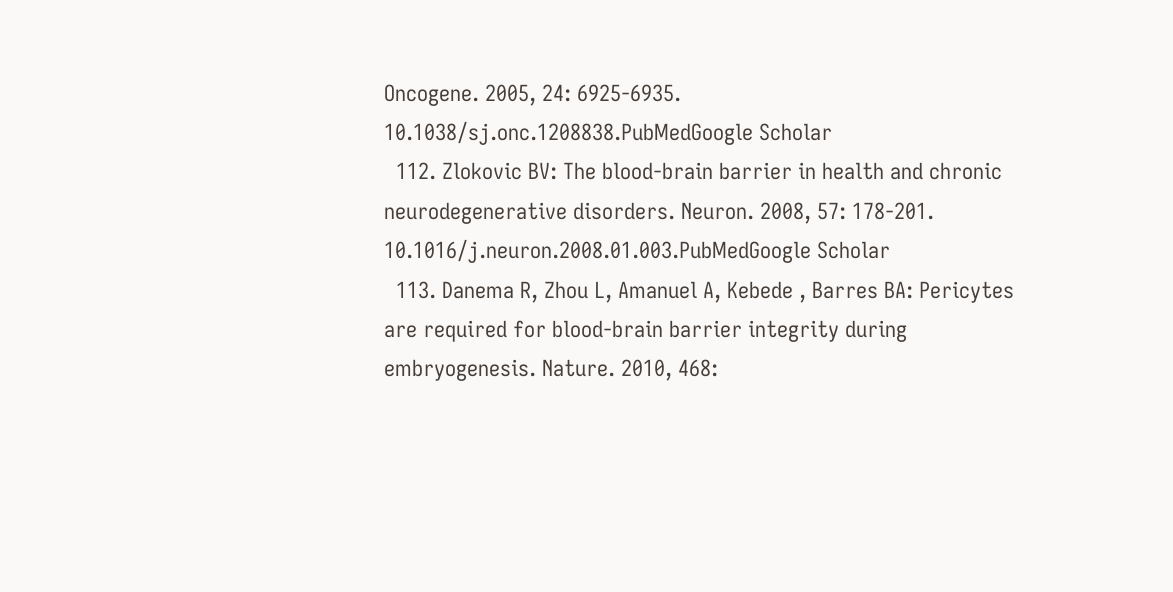Oncogene. 2005, 24: 6925-6935. 10.1038/sj.onc.1208838.PubMedGoogle Scholar
  112. Zlokovic BV: The blood-brain barrier in health and chronic neurodegenerative disorders. Neuron. 2008, 57: 178-201. 10.1016/j.neuron.2008.01.003.PubMedGoogle Scholar
  113. Danema R, Zhou L, Amanuel A, Kebede , Barres BA: Pericytes are required for blood-brain barrier integrity during embryogenesis. Nature. 2010, 468: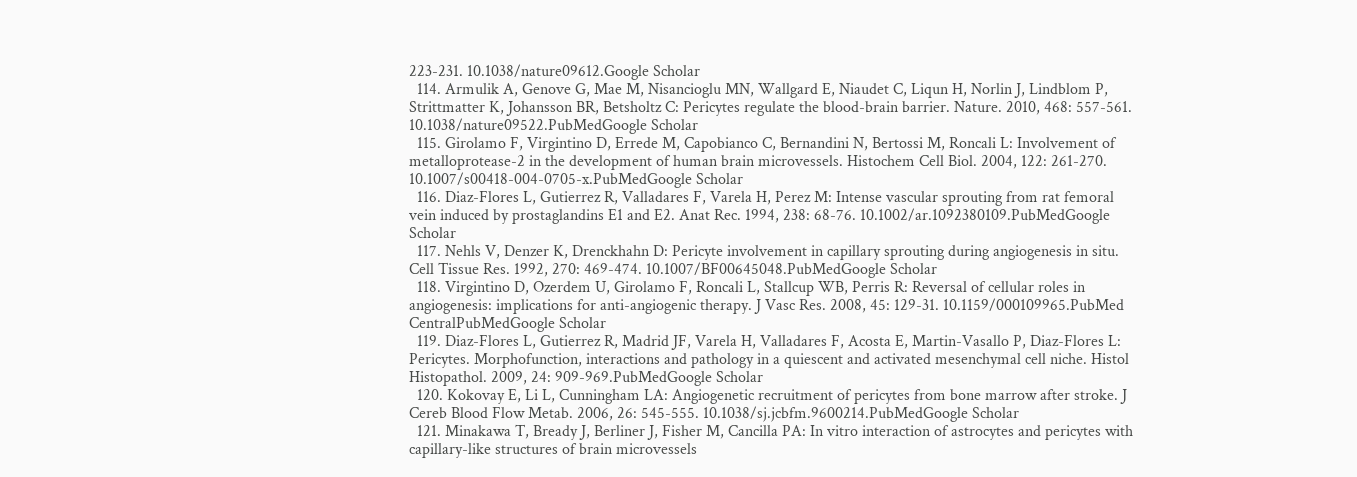223-231. 10.1038/nature09612.Google Scholar
  114. Armulik A, Genove G, Mae M, Nisancioglu MN, Wallgard E, Niaudet C, Liqun H, Norlin J, Lindblom P, Strittmatter K, Johansson BR, Betsholtz C: Pericytes regulate the blood-brain barrier. Nature. 2010, 468: 557-561. 10.1038/nature09522.PubMedGoogle Scholar
  115. Girolamo F, Virgintino D, Errede M, Capobianco C, Bernandini N, Bertossi M, Roncali L: Involvement of metalloprotease-2 in the development of human brain microvessels. Histochem Cell Biol. 2004, 122: 261-270. 10.1007/s00418-004-0705-x.PubMedGoogle Scholar
  116. Diaz-Flores L, Gutierrez R, Valladares F, Varela H, Perez M: Intense vascular sprouting from rat femoral vein induced by prostaglandins E1 and E2. Anat Rec. 1994, 238: 68-76. 10.1002/ar.1092380109.PubMedGoogle Scholar
  117. Nehls V, Denzer K, Drenckhahn D: Pericyte involvement in capillary sprouting during angiogenesis in situ. Cell Tissue Res. 1992, 270: 469-474. 10.1007/BF00645048.PubMedGoogle Scholar
  118. Virgintino D, Ozerdem U, Girolamo F, Roncali L, Stallcup WB, Perris R: Reversal of cellular roles in angiogenesis: implications for anti-angiogenic therapy. J Vasc Res. 2008, 45: 129-31. 10.1159/000109965.PubMed CentralPubMedGoogle Scholar
  119. Diaz-Flores L, Gutierrez R, Madrid JF, Varela H, Valladares F, Acosta E, Martin-Vasallo P, Diaz-Flores L: Pericytes. Morphofunction, interactions and pathology in a quiescent and activated mesenchymal cell niche. Histol Histopathol. 2009, 24: 909-969.PubMedGoogle Scholar
  120. Kokovay E, Li L, Cunningham LA: Angiogenetic recruitment of pericytes from bone marrow after stroke. J Cereb Blood Flow Metab. 2006, 26: 545-555. 10.1038/sj.jcbfm.9600214.PubMedGoogle Scholar
  121. Minakawa T, Bready J, Berliner J, Fisher M, Cancilla PA: In vitro interaction of astrocytes and pericytes with capillary-like structures of brain microvessels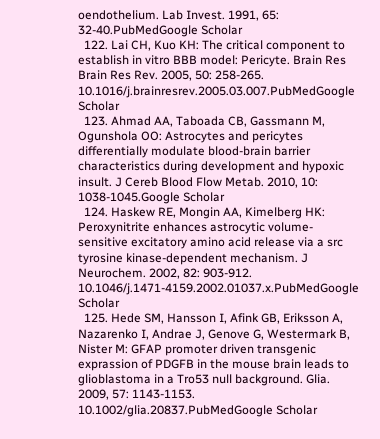oendothelium. Lab Invest. 1991, 65: 32-40.PubMedGoogle Scholar
  122. Lai CH, Kuo KH: The critical component to establish in vitro BBB model: Pericyte. Brain Res Brain Res Rev. 2005, 50: 258-265. 10.1016/j.brainresrev.2005.03.007.PubMedGoogle Scholar
  123. Ahmad AA, Taboada CB, Gassmann M, Ogunshola OO: Astrocytes and pericytes differentially modulate blood-brain barrier characteristics during development and hypoxic insult. J Cereb Blood Flow Metab. 2010, 10: 1038-1045.Google Scholar
  124. Haskew RE, Mongin AA, Kimelberg HK: Peroxynitrite enhances astrocytic volume-sensitive excitatory amino acid release via a src tyrosine kinase-dependent mechanism. J Neurochem. 2002, 82: 903-912. 10.1046/j.1471-4159.2002.01037.x.PubMedGoogle Scholar
  125. Hede SM, Hansson I, Afink GB, Eriksson A, Nazarenko I, Andrae J, Genove G, Westermark B, Nister M: GFAP promoter driven transgenic exprassion of PDGFB in the mouse brain leads to glioblastoma in a Tro53 null background. Glia. 2009, 57: 1143-1153. 10.1002/glia.20837.PubMedGoogle Scholar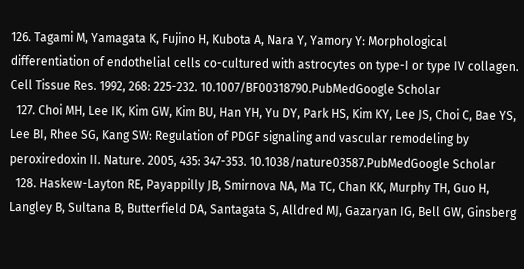126. Tagami M, Yamagata K, Fujino H, Kubota A, Nara Y, Yamory Y: Morphological differentiation of endothelial cells co-cultured with astrocytes on type-I or type IV collagen. Cell Tissue Res. 1992, 268: 225-232. 10.1007/BF00318790.PubMedGoogle Scholar
  127. Choi MH, Lee IK, Kim GW, Kim BU, Han YH, Yu DY, Park HS, Kim KY, Lee JS, Choi C, Bae YS, Lee BI, Rhee SG, Kang SW: Regulation of PDGF signaling and vascular remodeling by peroxiredoxin II. Nature. 2005, 435: 347-353. 10.1038/nature03587.PubMedGoogle Scholar
  128. Haskew-Layton RE, Payappilly JB, Smirnova NA, Ma TC, Chan KK, Murphy TH, Guo H, Langley B, Sultana B, Butterfield DA, Santagata S, Alldred MJ, Gazaryan IG, Bell GW, Ginsberg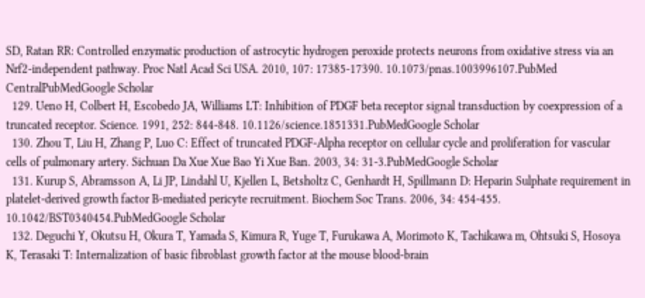SD, Ratan RR: Controlled enzymatic production of astrocytic hydrogen peroxide protects neurons from oxidative stress via an Nrf2-independent pathway. Proc Natl Acad Sci USA. 2010, 107: 17385-17390. 10.1073/pnas.1003996107.PubMed CentralPubMedGoogle Scholar
  129. Ueno H, Colbert H, Escobedo JA, Williams LT: Inhibition of PDGF beta receptor signal transduction by coexpression of a truncated receptor. Science. 1991, 252: 844-848. 10.1126/science.1851331.PubMedGoogle Scholar
  130. Zhou T, Liu H, Zhang P, Luo C: Effect of truncated PDGF-Alpha receptor on cellular cycle and proliferation for vascular cells of pulmonary artery. Sichuan Da Xue Xue Bao Yi Xue Ban. 2003, 34: 31-3.PubMedGoogle Scholar
  131. Kurup S, Abramsson A, Li JP, Lindahl U, Kjellen L, Betsholtz C, Genhardt H, Spillmann D: Heparin Sulphate requirement in platelet-derived growth factor B-mediated pericyte recruitment. Biochem Soc Trans. 2006, 34: 454-455. 10.1042/BST0340454.PubMedGoogle Scholar
  132. Deguchi Y, Okutsu H, Okura T, Yamada S, Kimura R, Yuge T, Furukawa A, Morimoto K, Tachikawa m, Ohtsuki S, Hosoya K, Terasaki T: Internalization of basic fibroblast growth factor at the mouse blood-brain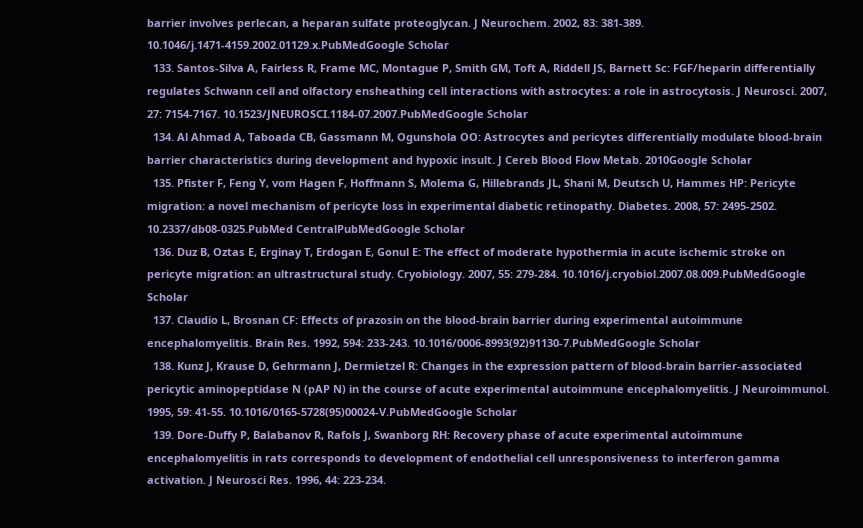barrier involves perlecan, a heparan sulfate proteoglycan. J Neurochem. 2002, 83: 381-389. 10.1046/j.1471-4159.2002.01129.x.PubMedGoogle Scholar
  133. Santos-Silva A, Fairless R, Frame MC, Montague P, Smith GM, Toft A, Riddell JS, Barnett Sc: FGF/heparin differentially regulates Schwann cell and olfactory ensheathing cell interactions with astrocytes: a role in astrocytosis. J Neurosci. 2007, 27: 7154-7167. 10.1523/JNEUROSCI.1184-07.2007.PubMedGoogle Scholar
  134. Al Ahmad A, Taboada CB, Gassmann M, Ogunshola OO: Astrocytes and pericytes differentially modulate blood-brain barrier characteristics during development and hypoxic insult. J Cereb Blood Flow Metab. 2010Google Scholar
  135. Pfister F, Feng Y, vom Hagen F, Hoffmann S, Molema G, Hillebrands JL, Shani M, Deutsch U, Hammes HP: Pericyte migration: a novel mechanism of pericyte loss in experimental diabetic retinopathy. Diabetes. 2008, 57: 2495-2502. 10.2337/db08-0325.PubMed CentralPubMedGoogle Scholar
  136. Duz B, Oztas E, Erginay T, Erdogan E, Gonul E: The effect of moderate hypothermia in acute ischemic stroke on pericyte migration: an ultrastructural study. Cryobiology. 2007, 55: 279-284. 10.1016/j.cryobiol.2007.08.009.PubMedGoogle Scholar
  137. Claudio L, Brosnan CF: Effects of prazosin on the blood-brain barrier during experimental autoimmune encephalomyelitis. Brain Res. 1992, 594: 233-243. 10.1016/0006-8993(92)91130-7.PubMedGoogle Scholar
  138. Kunz J, Krause D, Gehrmann J, Dermietzel R: Changes in the expression pattern of blood-brain barrier-associated pericytic aminopeptidase N (pAP N) in the course of acute experimental autoimmune encephalomyelitis. J Neuroimmunol. 1995, 59: 41-55. 10.1016/0165-5728(95)00024-V.PubMedGoogle Scholar
  139. Dore-Duffy P, Balabanov R, Rafols J, Swanborg RH: Recovery phase of acute experimental autoimmune encephalomyelitis in rats corresponds to development of endothelial cell unresponsiveness to interferon gamma activation. J Neurosci Res. 1996, 44: 223-234.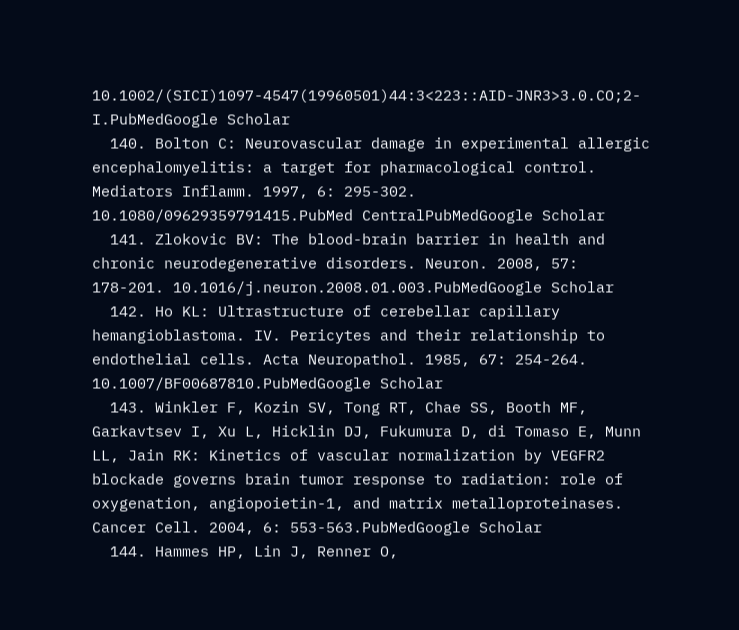10.1002/(SICI)1097-4547(19960501)44:3<223::AID-JNR3>3.0.CO;2-I.PubMedGoogle Scholar
  140. Bolton C: Neurovascular damage in experimental allergic encephalomyelitis: a target for pharmacological control. Mediators Inflamm. 1997, 6: 295-302. 10.1080/09629359791415.PubMed CentralPubMedGoogle Scholar
  141. Zlokovic BV: The blood-brain barrier in health and chronic neurodegenerative disorders. Neuron. 2008, 57: 178-201. 10.1016/j.neuron.2008.01.003.PubMedGoogle Scholar
  142. Ho KL: Ultrastructure of cerebellar capillary hemangioblastoma. IV. Pericytes and their relationship to endothelial cells. Acta Neuropathol. 1985, 67: 254-264. 10.1007/BF00687810.PubMedGoogle Scholar
  143. Winkler F, Kozin SV, Tong RT, Chae SS, Booth MF, Garkavtsev I, Xu L, Hicklin DJ, Fukumura D, di Tomaso E, Munn LL, Jain RK: Kinetics of vascular normalization by VEGFR2 blockade governs brain tumor response to radiation: role of oxygenation, angiopoietin-1, and matrix metalloproteinases. Cancer Cell. 2004, 6: 553-563.PubMedGoogle Scholar
  144. Hammes HP, Lin J, Renner O,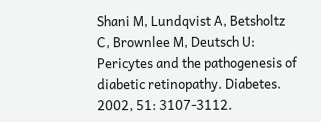Shani M, Lundqvist A, Betsholtz C, Brownlee M, Deutsch U: Pericytes and the pathogenesis of diabetic retinopathy. Diabetes. 2002, 51: 3107-3112.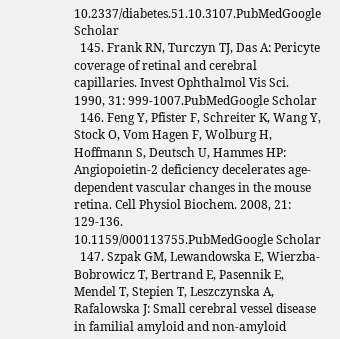10.2337/diabetes.51.10.3107.PubMedGoogle Scholar
  145. Frank RN, Turczyn TJ, Das A: Pericyte coverage of retinal and cerebral capillaries. Invest Ophthalmol Vis Sci. 1990, 31: 999-1007.PubMedGoogle Scholar
  146. Feng Y, Pfister F, Schreiter K, Wang Y, Stock O, Vom Hagen F, Wolburg H, Hoffmann S, Deutsch U, Hammes HP: Angiopoietin-2 deficiency decelerates age-dependent vascular changes in the mouse retina. Cell Physiol Biochem. 2008, 21: 129-136. 10.1159/000113755.PubMedGoogle Scholar
  147. Szpak GM, Lewandowska E, Wierzba-Bobrowicz T, Bertrand E, Pasennik E, Mendel T, Stepien T, Leszczynska A, Rafalowska J: Small cerebral vessel disease in familial amyloid and non-amyloid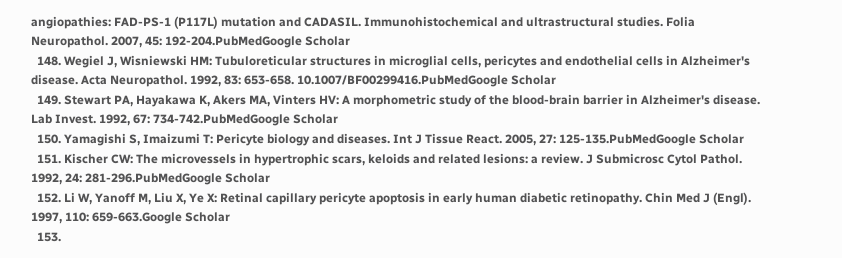angiopathies: FAD-PS-1 (P117L) mutation and CADASIL. Immunohistochemical and ultrastructural studies. Folia Neuropathol. 2007, 45: 192-204.PubMedGoogle Scholar
  148. Wegiel J, Wisniewski HM: Tubuloreticular structures in microglial cells, pericytes and endothelial cells in Alzheimer's disease. Acta Neuropathol. 1992, 83: 653-658. 10.1007/BF00299416.PubMedGoogle Scholar
  149. Stewart PA, Hayakawa K, Akers MA, Vinters HV: A morphometric study of the blood-brain barrier in Alzheimer's disease. Lab Invest. 1992, 67: 734-742.PubMedGoogle Scholar
  150. Yamagishi S, Imaizumi T: Pericyte biology and diseases. Int J Tissue React. 2005, 27: 125-135.PubMedGoogle Scholar
  151. Kischer CW: The microvessels in hypertrophic scars, keloids and related lesions: a review. J Submicrosc Cytol Pathol. 1992, 24: 281-296.PubMedGoogle Scholar
  152. Li W, Yanoff M, Liu X, Ye X: Retinal capillary pericyte apoptosis in early human diabetic retinopathy. Chin Med J (Engl). 1997, 110: 659-663.Google Scholar
  153.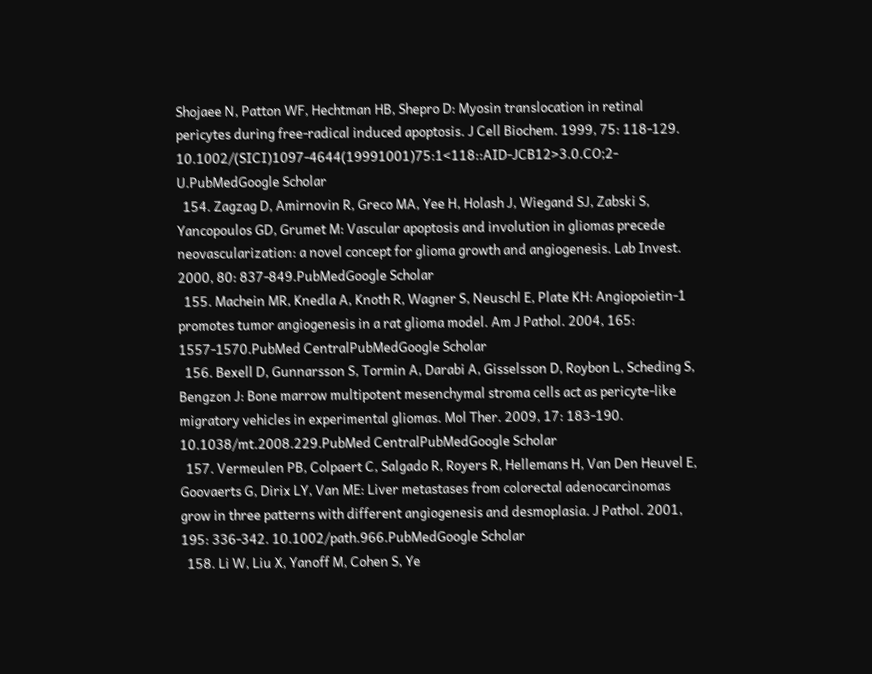Shojaee N, Patton WF, Hechtman HB, Shepro D: Myosin translocation in retinal pericytes during free-radical induced apoptosis. J Cell Biochem. 1999, 75: 118-129. 10.1002/(SICI)1097-4644(19991001)75:1<118::AID-JCB12>3.0.CO;2-U.PubMedGoogle Scholar
  154. Zagzag D, Amirnovin R, Greco MA, Yee H, Holash J, Wiegand SJ, Zabski S, Yancopoulos GD, Grumet M: Vascular apoptosis and involution in gliomas precede neovascularization: a novel concept for glioma growth and angiogenesis. Lab Invest. 2000, 80: 837-849.PubMedGoogle Scholar
  155. Machein MR, Knedla A, Knoth R, Wagner S, Neuschl E, Plate KH: Angiopoietin-1 promotes tumor angiogenesis in a rat glioma model. Am J Pathol. 2004, 165: 1557-1570.PubMed CentralPubMedGoogle Scholar
  156. Bexell D, Gunnarsson S, Tormin A, Darabi A, Gisselsson D, Roybon L, Scheding S, Bengzon J: Bone marrow multipotent mesenchymal stroma cells act as pericyte-like migratory vehicles in experimental gliomas. Mol Ther. 2009, 17: 183-190. 10.1038/mt.2008.229.PubMed CentralPubMedGoogle Scholar
  157. Vermeulen PB, Colpaert C, Salgado R, Royers R, Hellemans H, Van Den Heuvel E, Goovaerts G, Dirix LY, Van ME: Liver metastases from colorectal adenocarcinomas grow in three patterns with different angiogenesis and desmoplasia. J Pathol. 2001, 195: 336-342. 10.1002/path.966.PubMedGoogle Scholar
  158. Li W, Liu X, Yanoff M, Cohen S, Ye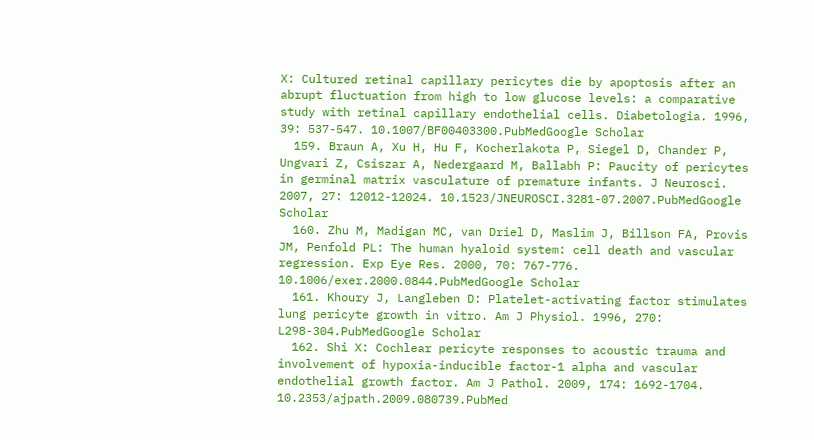X: Cultured retinal capillary pericytes die by apoptosis after an abrupt fluctuation from high to low glucose levels: a comparative study with retinal capillary endothelial cells. Diabetologia. 1996, 39: 537-547. 10.1007/BF00403300.PubMedGoogle Scholar
  159. Braun A, Xu H, Hu F, Kocherlakota P, Siegel D, Chander P, Ungvari Z, Csiszar A, Nedergaard M, Ballabh P: Paucity of pericytes in germinal matrix vasculature of premature infants. J Neurosci. 2007, 27: 12012-12024. 10.1523/JNEUROSCI.3281-07.2007.PubMedGoogle Scholar
  160. Zhu M, Madigan MC, van Driel D, Maslim J, Billson FA, Provis JM, Penfold PL: The human hyaloid system: cell death and vascular regression. Exp Eye Res. 2000, 70: 767-776. 10.1006/exer.2000.0844.PubMedGoogle Scholar
  161. Khoury J, Langleben D: Platelet-activating factor stimulates lung pericyte growth in vitro. Am J Physiol. 1996, 270: L298-304.PubMedGoogle Scholar
  162. Shi X: Cochlear pericyte responses to acoustic trauma and involvement of hypoxia-inducible factor-1 alpha and vascular endothelial growth factor. Am J Pathol. 2009, 174: 1692-1704. 10.2353/ajpath.2009.080739.PubMed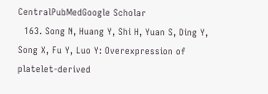CentralPubMedGoogle Scholar
  163. Song N, Huang Y, Shi H, Yuan S, Ding Y, Song X, Fu Y, Luo Y: Overexpression of platelet-derived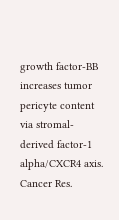growth factor-BB increases tumor pericyte content via stromal-derived factor-1 alpha/CXCR4 axis. Cancer Res.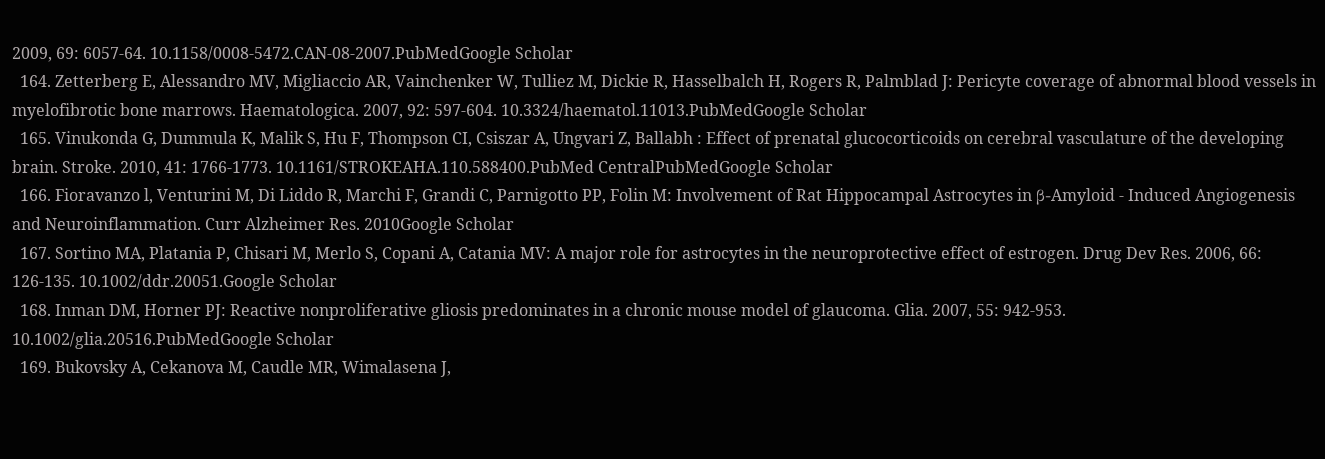2009, 69: 6057-64. 10.1158/0008-5472.CAN-08-2007.PubMedGoogle Scholar
  164. Zetterberg E, Alessandro MV, Migliaccio AR, Vainchenker W, Tulliez M, Dickie R, Hasselbalch H, Rogers R, Palmblad J: Pericyte coverage of abnormal blood vessels in myelofibrotic bone marrows. Haematologica. 2007, 92: 597-604. 10.3324/haematol.11013.PubMedGoogle Scholar
  165. Vinukonda G, Dummula K, Malik S, Hu F, Thompson CI, Csiszar A, Ungvari Z, Ballabh : Effect of prenatal glucocorticoids on cerebral vasculature of the developing brain. Stroke. 2010, 41: 1766-1773. 10.1161/STROKEAHA.110.588400.PubMed CentralPubMedGoogle Scholar
  166. Fioravanzo l, Venturini M, Di Liddo R, Marchi F, Grandi C, Parnigotto PP, Folin M: Involvement of Rat Hippocampal Astrocytes in β-Amyloid - Induced Angiogenesis and Neuroinflammation. Curr Alzheimer Res. 2010Google Scholar
  167. Sortino MA, Platania P, Chisari M, Merlo S, Copani A, Catania MV: A major role for astrocytes in the neuroprotective effect of estrogen. Drug Dev Res. 2006, 66: 126-135. 10.1002/ddr.20051.Google Scholar
  168. Inman DM, Horner PJ: Reactive nonproliferative gliosis predominates in a chronic mouse model of glaucoma. Glia. 2007, 55: 942-953. 10.1002/glia.20516.PubMedGoogle Scholar
  169. Bukovsky A, Cekanova M, Caudle MR, Wimalasena J,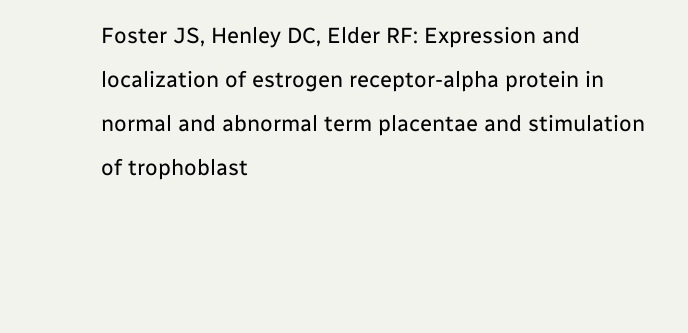Foster JS, Henley DC, Elder RF: Expression and localization of estrogen receptor-alpha protein in normal and abnormal term placentae and stimulation of trophoblast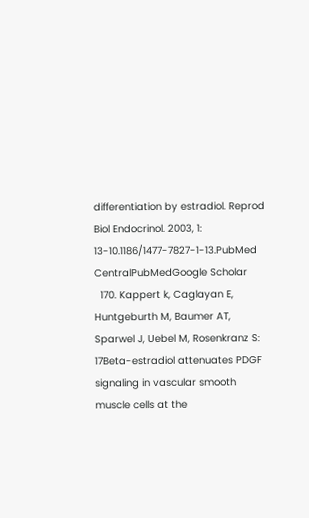differentiation by estradiol. Reprod Biol Endocrinol. 2003, 1: 13-10.1186/1477-7827-1-13.PubMed CentralPubMedGoogle Scholar
  170. Kappert k, Caglayan E, Huntgeburth M, Baumer AT, Sparwel J, Uebel M, Rosenkranz S: 17Beta-estradiol attenuates PDGF signaling in vascular smooth muscle cells at the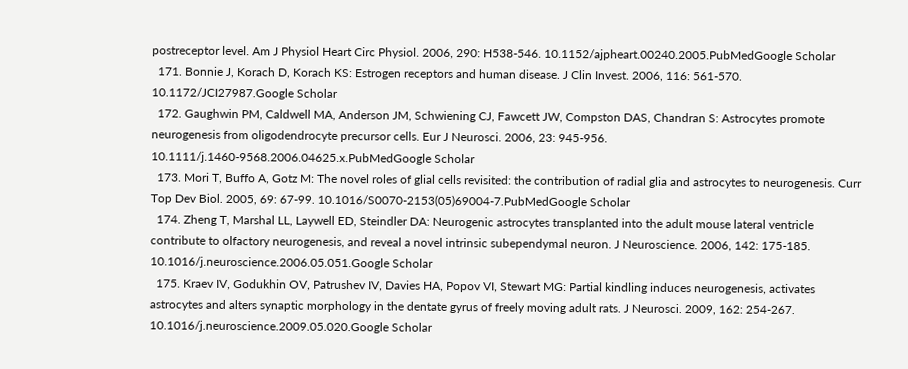postreceptor level. Am J Physiol Heart Circ Physiol. 2006, 290: H538-546. 10.1152/ajpheart.00240.2005.PubMedGoogle Scholar
  171. Bonnie J, Korach D, Korach KS: Estrogen receptors and human disease. J Clin Invest. 2006, 116: 561-570. 10.1172/JCI27987.Google Scholar
  172. Gaughwin PM, Caldwell MA, Anderson JM, Schwiening CJ, Fawcett JW, Compston DAS, Chandran S: Astrocytes promote neurogenesis from oligodendrocyte precursor cells. Eur J Neurosci. 2006, 23: 945-956. 10.1111/j.1460-9568.2006.04625.x.PubMedGoogle Scholar
  173. Mori T, Buffo A, Gotz M: The novel roles of glial cells revisited: the contribution of radial glia and astrocytes to neurogenesis. Curr Top Dev Biol. 2005, 69: 67-99. 10.1016/S0070-2153(05)69004-7.PubMedGoogle Scholar
  174. Zheng T, Marshal LL, Laywell ED, Steindler DA: Neurogenic astrocytes transplanted into the adult mouse lateral ventricle contribute to olfactory neurogenesis, and reveal a novel intrinsic subependymal neuron. J Neuroscience. 2006, 142: 175-185. 10.1016/j.neuroscience.2006.05.051.Google Scholar
  175. Kraev IV, Godukhin OV, Patrushev IV, Davies HA, Popov VI, Stewart MG: Partial kindling induces neurogenesis, activates astrocytes and alters synaptic morphology in the dentate gyrus of freely moving adult rats. J Neurosci. 2009, 162: 254-267. 10.1016/j.neuroscience.2009.05.020.Google Scholar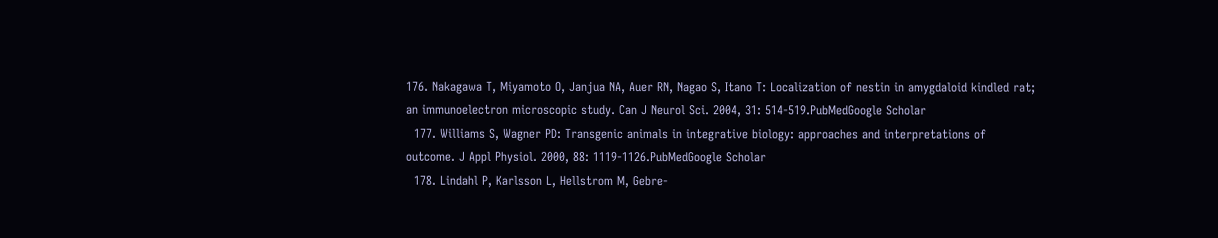176. Nakagawa T, Miyamoto O, Janjua NA, Auer RN, Nagao S, Itano T: Localization of nestin in amygdaloid kindled rat; an immunoelectron microscopic study. Can J Neurol Sci. 2004, 31: 514-519.PubMedGoogle Scholar
  177. Williams S, Wagner PD: Transgenic animals in integrative biology: approaches and interpretations of outcome. J Appl Physiol. 2000, 88: 1119-1126.PubMedGoogle Scholar
  178. Lindahl P, Karlsson L, Hellstrom M, Gebre-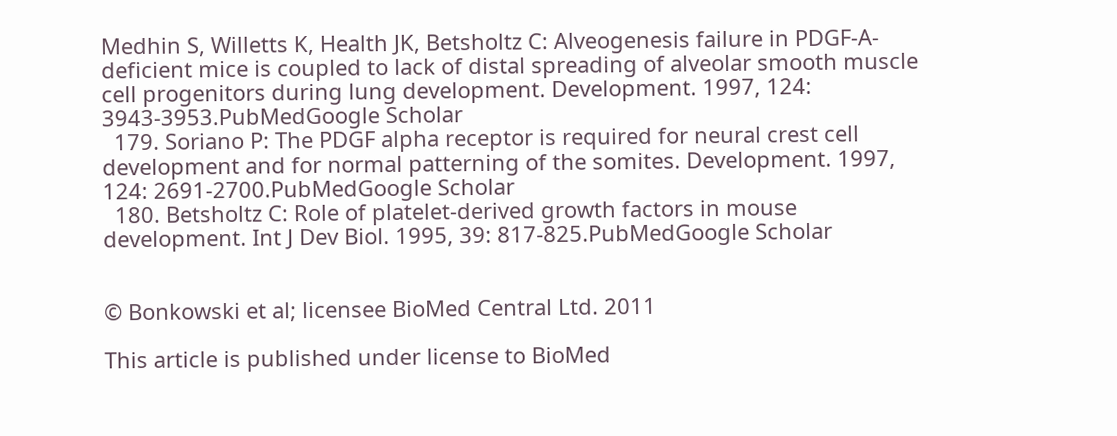Medhin S, Willetts K, Health JK, Betsholtz C: Alveogenesis failure in PDGF-A-deficient mice is coupled to lack of distal spreading of alveolar smooth muscle cell progenitors during lung development. Development. 1997, 124: 3943-3953.PubMedGoogle Scholar
  179. Soriano P: The PDGF alpha receptor is required for neural crest cell development and for normal patterning of the somites. Development. 1997, 124: 2691-2700.PubMedGoogle Scholar
  180. Betsholtz C: Role of platelet-derived growth factors in mouse development. Int J Dev Biol. 1995, 39: 817-825.PubMedGoogle Scholar


© Bonkowski et al; licensee BioMed Central Ltd. 2011

This article is published under license to BioMed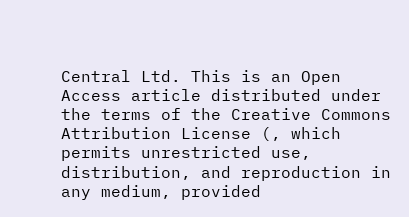Central Ltd. This is an Open Access article distributed under the terms of the Creative Commons Attribution License (, which permits unrestricted use, distribution, and reproduction in any medium, provided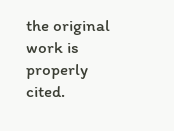the original work is properly cited.